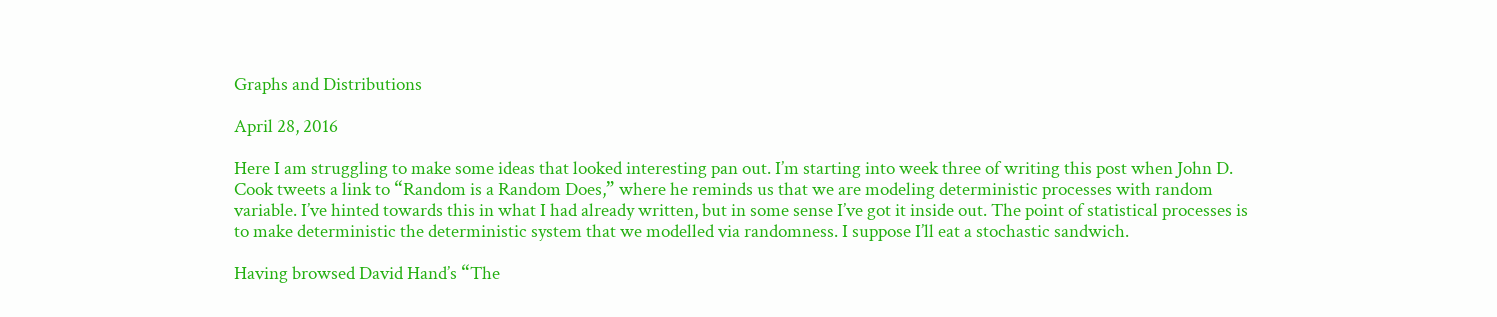Graphs and Distributions

April 28, 2016

Here I am struggling to make some ideas that looked interesting pan out. I’m starting into week three of writing this post when John D. Cook tweets a link to “Random is a Random Does,” where he reminds us that we are modeling deterministic processes with random variable. I’ve hinted towards this in what I had already written, but in some sense I’ve got it inside out. The point of statistical processes is to make deterministic the deterministic system that we modelled via randomness. I suppose I’ll eat a stochastic sandwich.

Having browsed David Hand’s “The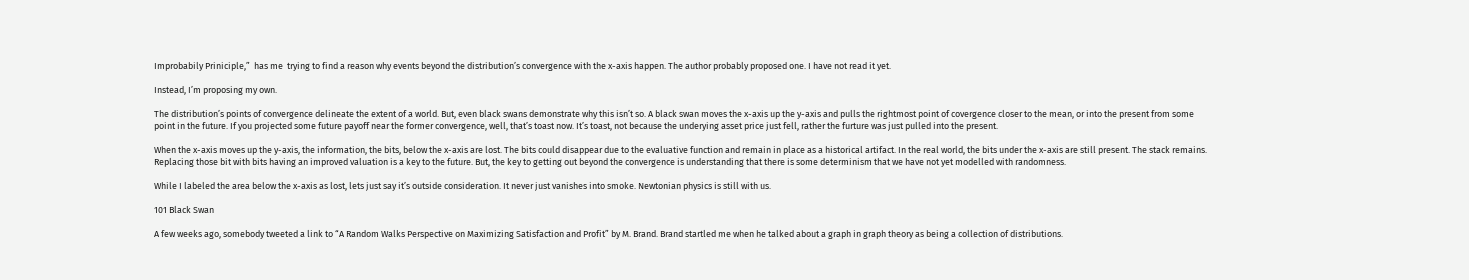Improbabily Priniciple,”  has me  trying to find a reason why events beyond the distribution’s convergence with the x-axis happen. The author probably proposed one. I have not read it yet.

Instead, I’m proposing my own.

The distribution’s points of convergence delineate the extent of a world. But, even black swans demonstrate why this isn’t so. A black swan moves the x-axis up the y-axis and pulls the rightmost point of covergence closer to the mean, or into the present from some point in the future. If you projected some future payoff near the former convergence, well, that’s toast now. It’s toast, not because the underying asset price just fell, rather the furture was just pulled into the present.

When the x-axis moves up the y-axis, the information, the bits, below the x-axis are lost. The bits could disappear due to the evaluative function and remain in place as a historical artifact. In the real world, the bits under the x-axis are still present. The stack remains. Replacing those bit with bits having an improved valuation is a key to the future. But, the key to getting out beyond the convergence is understanding that there is some determinism that we have not yet modelled with randomness.

While I labeled the area below the x-axis as lost, lets just say it’s outside consideration. It never just vanishes into smoke. Newtonian physics is still with us.

101 Black Swan

A few weeks ago, somebody tweeted a link to “A Random Walks Perspective on Maximizing Satisfaction and Profit” by M. Brand. Brand startled me when he talked about a graph in graph theory as being a collection of distributions.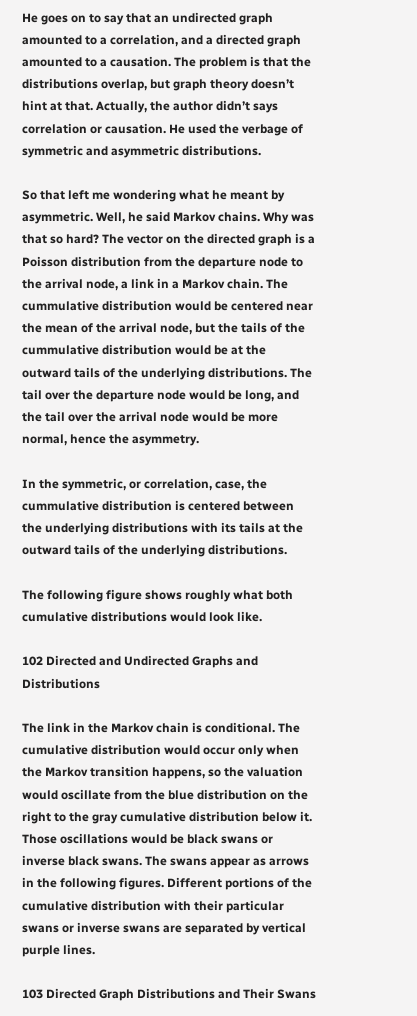He goes on to say that an undirected graph amounted to a correlation, and a directed graph amounted to a causation. The problem is that the distributions overlap, but graph theory doesn’t hint at that. Actually, the author didn’t says correlation or causation. He used the verbage of symmetric and asymmetric distributions.

So that left me wondering what he meant by asymmetric. Well, he said Markov chains. Why was that so hard? The vector on the directed graph is a Poisson distribution from the departure node to the arrival node, a link in a Markov chain. The cummulative distribution would be centered near the mean of the arrival node, but the tails of the cummulative distribution would be at the outward tails of the underlying distributions. The tail over the departure node would be long, and the tail over the arrival node would be more normal, hence the asymmetry.

In the symmetric, or correlation, case, the cummulative distribution is centered between the underlying distributions with its tails at the outward tails of the underlying distributions.

The following figure shows roughly what both cumulative distributions would look like.

102 Directed and Undirected Graphs and Distributions

The link in the Markov chain is conditional. The cumulative distribution would occur only when the Markov transition happens, so the valuation would oscillate from the blue distribution on the right to the gray cumulative distribution below it. Those oscillations would be black swans or inverse black swans. The swans appear as arrows in the following figures. Different portions of the cumulative distribution with their particular swans or inverse swans are separated by vertical purple lines.

103 Directed Graph Distributions and Their Swans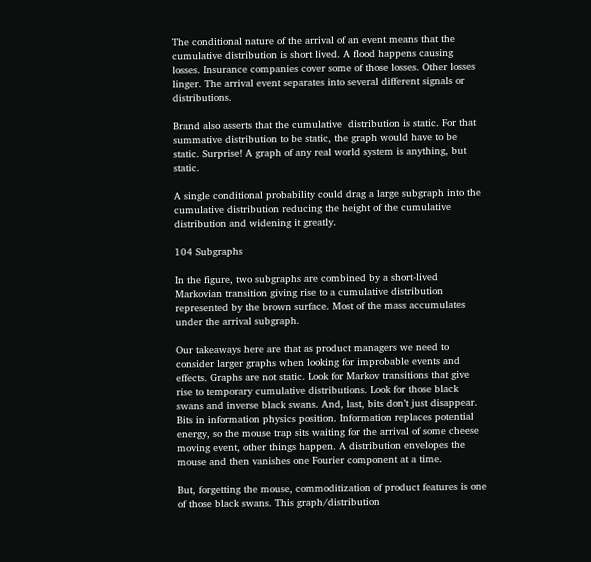The conditional nature of the arrival of an event means that the cumulative distribution is short lived. A flood happens causing losses. Insurance companies cover some of those losses. Other losses linger. The arrival event separates into several different signals or distributions.

Brand also asserts that the cumulative  distribution is static. For that summative distribution to be static, the graph would have to be static. Surprise! A graph of any real world system is anything, but static.

A single conditional probability could drag a large subgraph into the cumulative distribution reducing the height of the cumulative distribution and widening it greatly.

104 Subgraphs

In the figure, two subgraphs are combined by a short-lived Markovian transition giving rise to a cumulative distribution represented by the brown surface. Most of the mass accumulates under the arrival subgraph.

Our takeaways here are that as product managers we need to consider larger graphs when looking for improbable events and effects. Graphs are not static. Look for Markov transitions that give rise to temporary cumulative distributions. Look for those black swans and inverse black swans. And, last, bits don’t just disappear. Bits in information physics position. Information replaces potential energy, so the mouse trap sits waiting for the arrival of some cheese moving event, other things happen. A distribution envelopes the mouse and then vanishes one Fourier component at a time.

But, forgetting the mouse, commoditization of product features is one of those black swans. This graph/distribution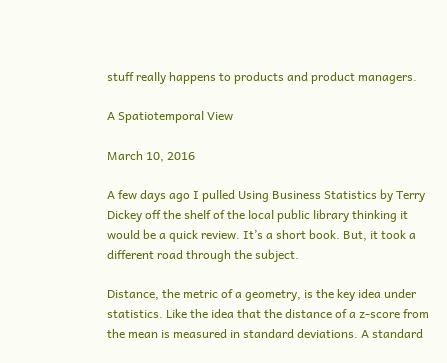stuff really happens to products and product managers.

A Spatiotemporal View

March 10, 2016

A few days ago I pulled Using Business Statistics by Terry Dickey off the shelf of the local public library thinking it would be a quick review. It’s a short book. But, it took a different road through the subject.

Distance, the metric of a geometry, is the key idea under statistics. Like the idea that the distance of a z-score from the mean is measured in standard deviations. A standard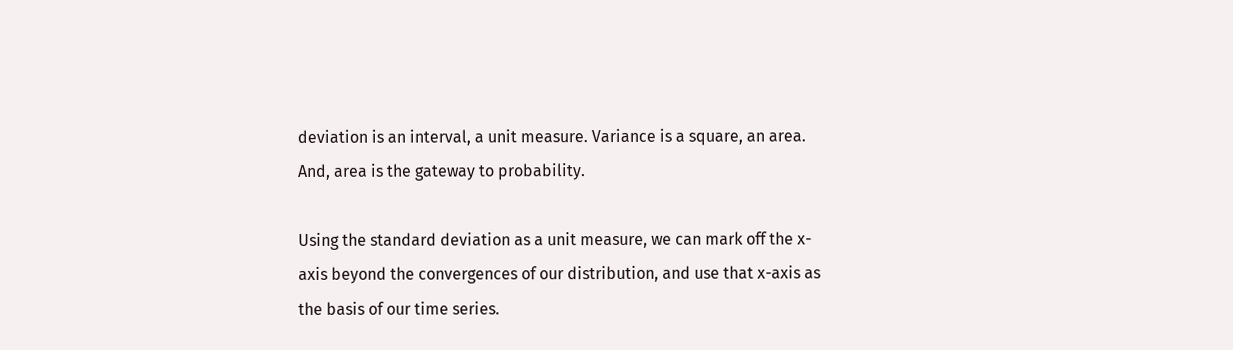deviation is an interval, a unit measure. Variance is a square, an area. And, area is the gateway to probability.

Using the standard deviation as a unit measure, we can mark off the x-axis beyond the convergences of our distribution, and use that x-axis as the basis of our time series.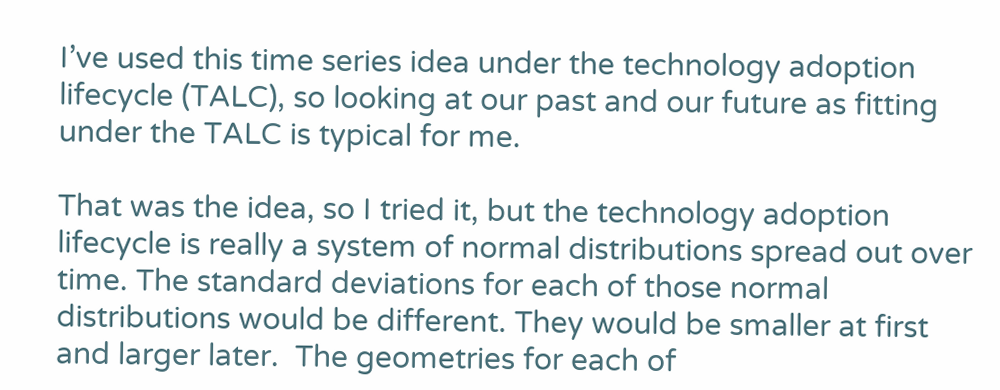I’ve used this time series idea under the technology adoption lifecycle (TALC), so looking at our past and our future as fitting under the TALC is typical for me.

That was the idea, so I tried it, but the technology adoption lifecycle is really a system of normal distributions spread out over time. The standard deviations for each of those normal distributions would be different. They would be smaller at first and larger later.  The geometries for each of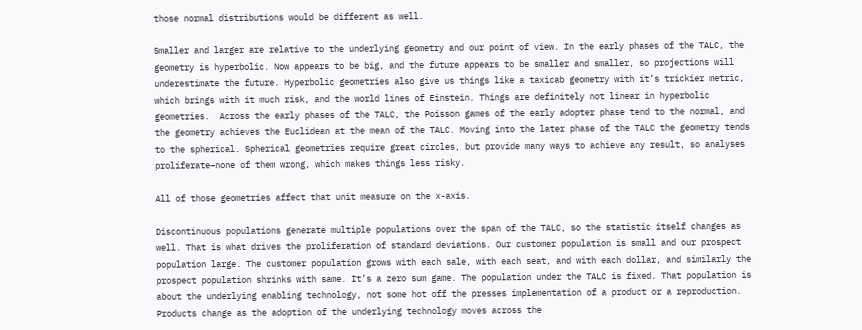those normal distributions would be different as well.

Smaller and larger are relative to the underlying geometry and our point of view. In the early phases of the TALC, the geometry is hyperbolic. Now appears to be big, and the future appears to be smaller and smaller, so projections will underestimate the future. Hyperbolic geometries also give us things like a taxicab geometry with it’s trickier metric, which brings with it much risk, and the world lines of Einstein. Things are definitely not linear in hyperbolic geometries.  Across the early phases of the TALC, the Poisson games of the early adopter phase tend to the normal, and the geometry achieves the Euclidean at the mean of the TALC. Moving into the later phase of the TALC the geometry tends to the spherical. Spherical geometries require great circles, but provide many ways to achieve any result, so analyses proliferate–none of them wrong, which makes things less risky.

All of those geometries affect that unit measure on the x-axis.

Discontinuous populations generate multiple populations over the span of the TALC, so the statistic itself changes as well. That is what drives the proliferation of standard deviations. Our customer population is small and our prospect population large. The customer population grows with each sale, with each seat, and with each dollar, and similarly the prospect population shrinks with same. It’s a zero sum game. The population under the TALC is fixed. That population is about the underlying enabling technology, not some hot off the presses implementation of a product or a reproduction. Products change as the adoption of the underlying technology moves across the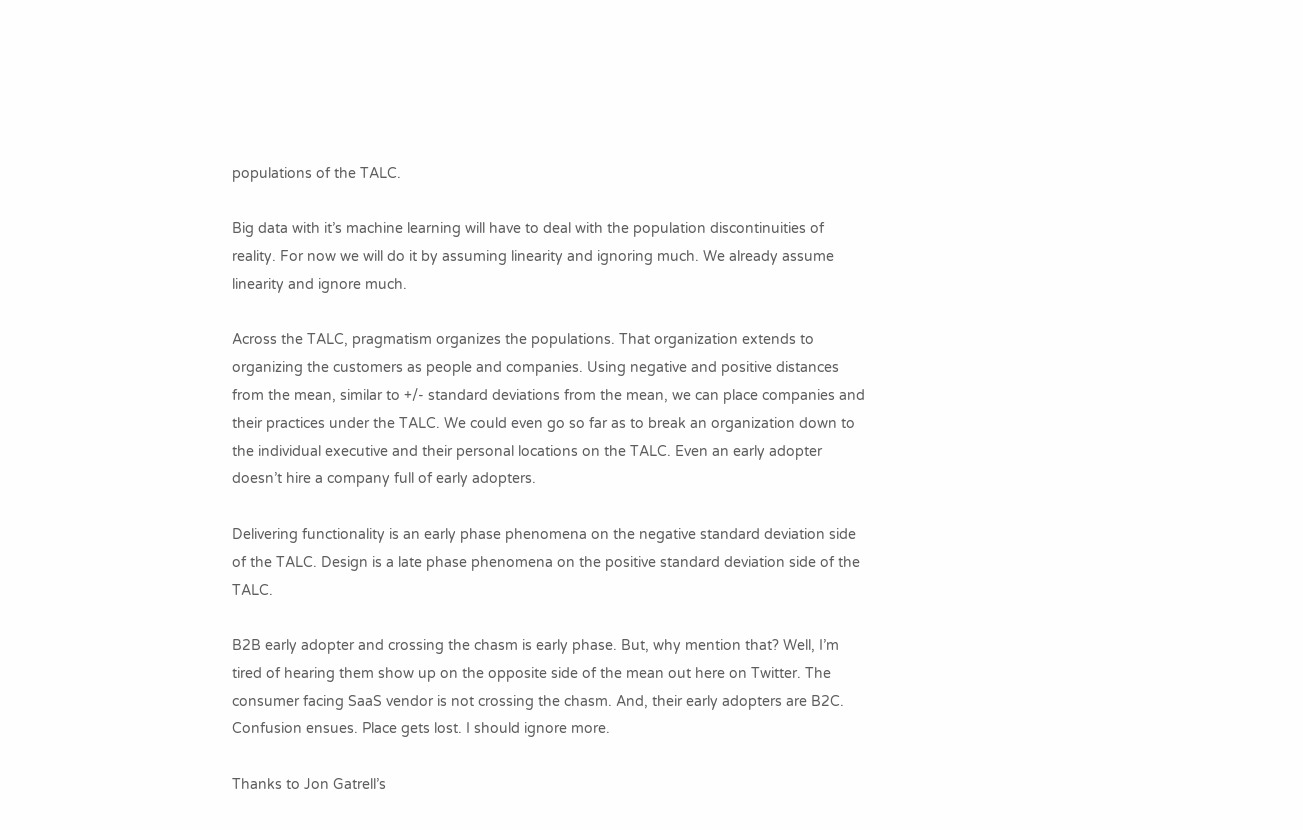populations of the TALC.

Big data with it’s machine learning will have to deal with the population discontinuities of reality. For now we will do it by assuming linearity and ignoring much. We already assume linearity and ignore much.

Across the TALC, pragmatism organizes the populations. That organization extends to organizing the customers as people and companies. Using negative and positive distances from the mean, similar to +/- standard deviations from the mean, we can place companies and their practices under the TALC. We could even go so far as to break an organization down to the individual executive and their personal locations on the TALC. Even an early adopter doesn’t hire a company full of early adopters.

Delivering functionality is an early phase phenomena on the negative standard deviation side of the TALC. Design is a late phase phenomena on the positive standard deviation side of the TALC.

B2B early adopter and crossing the chasm is early phase. But, why mention that? Well, I’m tired of hearing them show up on the opposite side of the mean out here on Twitter. The consumer facing SaaS vendor is not crossing the chasm. And, their early adopters are B2C. Confusion ensues. Place gets lost. I should ignore more.

Thanks to Jon Gatrell’s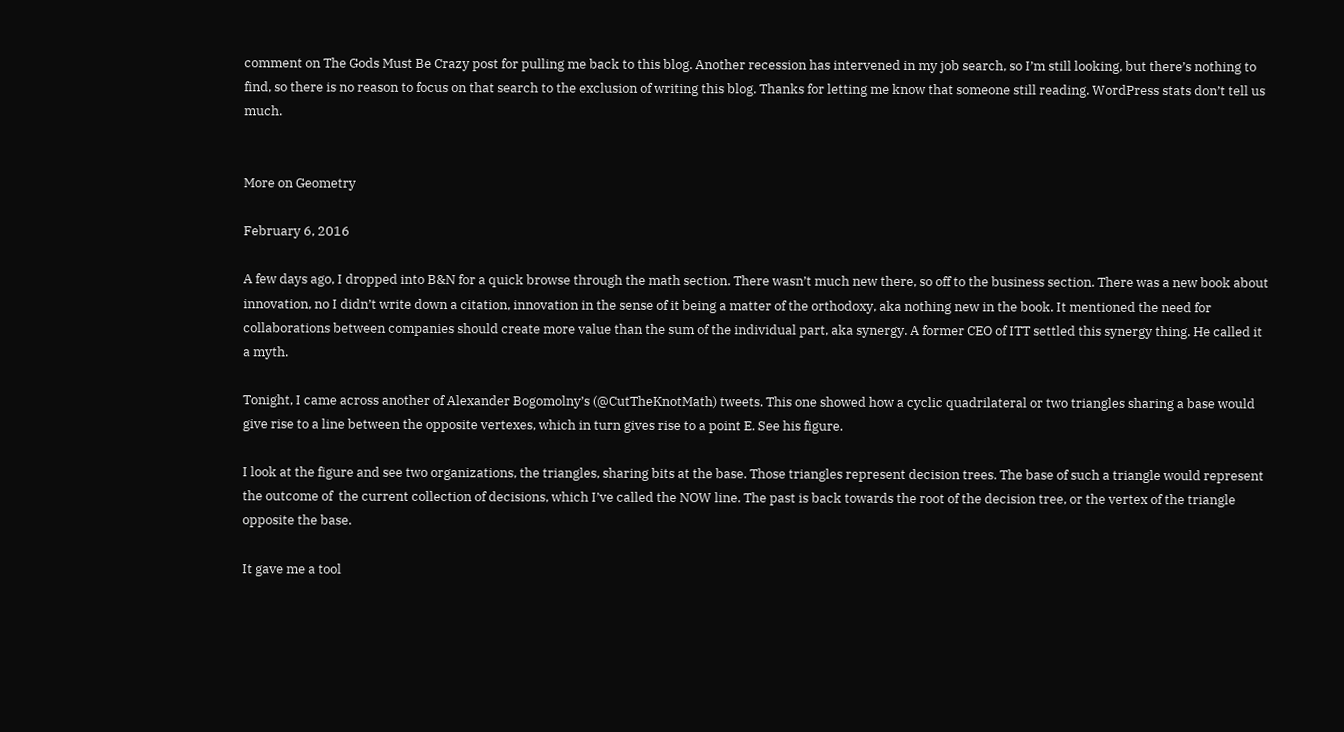comment on The Gods Must Be Crazy post for pulling me back to this blog. Another recession has intervened in my job search, so I’m still looking, but there’s nothing to find, so there is no reason to focus on that search to the exclusion of writing this blog. Thanks for letting me know that someone still reading. WordPress stats don’t tell us much.


More on Geometry

February 6, 2016

A few days ago, I dropped into B&N for a quick browse through the math section. There wasn’t much new there, so off to the business section. There was a new book about innovation, no I didn’t write down a citation, innovation in the sense of it being a matter of the orthodoxy, aka nothing new in the book. It mentioned the need for collaborations between companies should create more value than the sum of the individual part, aka synergy. A former CEO of ITT settled this synergy thing. He called it a myth.

Tonight, I came across another of Alexander Bogomolny’s (@CutTheKnotMath) tweets. This one showed how a cyclic quadrilateral or two triangles sharing a base would give rise to a line between the opposite vertexes, which in turn gives rise to a point E. See his figure.

I look at the figure and see two organizations, the triangles, sharing bits at the base. Those triangles represent decision trees. The base of such a triangle would represent the outcome of  the current collection of decisions, which I’ve called the NOW line. The past is back towards the root of the decision tree, or the vertex of the triangle opposite the base.

It gave me a tool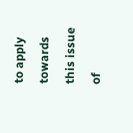to apply towards this issue of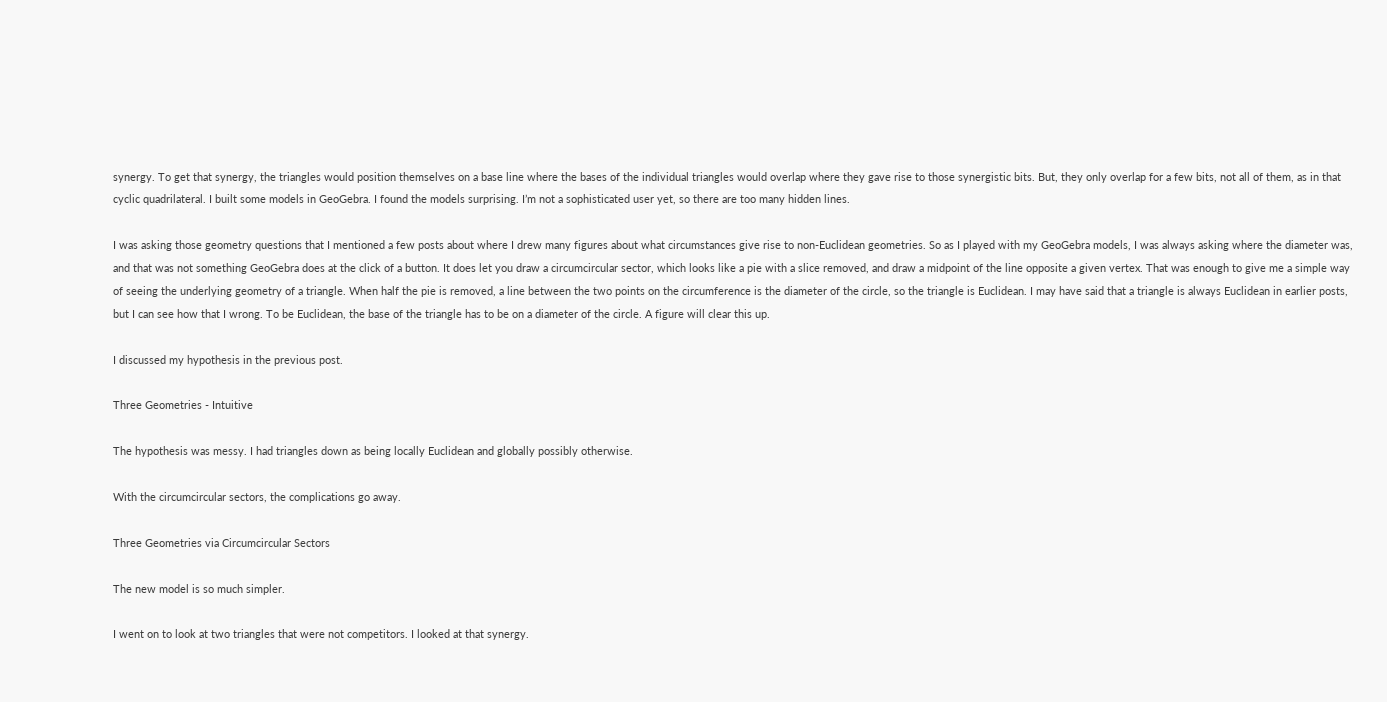synergy. To get that synergy, the triangles would position themselves on a base line where the bases of the individual triangles would overlap where they gave rise to those synergistic bits. But, they only overlap for a few bits, not all of them, as in that cyclic quadrilateral. I built some models in GeoGebra. I found the models surprising. I’m not a sophisticated user yet, so there are too many hidden lines.

I was asking those geometry questions that I mentioned a few posts about where I drew many figures about what circumstances give rise to non-Euclidean geometries. So as I played with my GeoGebra models, I was always asking where the diameter was, and that was not something GeoGebra does at the click of a button. It does let you draw a circumcircular sector, which looks like a pie with a slice removed, and draw a midpoint of the line opposite a given vertex. That was enough to give me a simple way of seeing the underlying geometry of a triangle. When half the pie is removed, a line between the two points on the circumference is the diameter of the circle, so the triangle is Euclidean. I may have said that a triangle is always Euclidean in earlier posts, but I can see how that I wrong. To be Euclidean, the base of the triangle has to be on a diameter of the circle. A figure will clear this up.

I discussed my hypothesis in the previous post.

Three Geometries - Intuitive

The hypothesis was messy. I had triangles down as being locally Euclidean and globally possibly otherwise.

With the circumcircular sectors, the complications go away.

Three Geometries via Circumcircular Sectors

The new model is so much simpler.

I went on to look at two triangles that were not competitors. I looked at that synergy.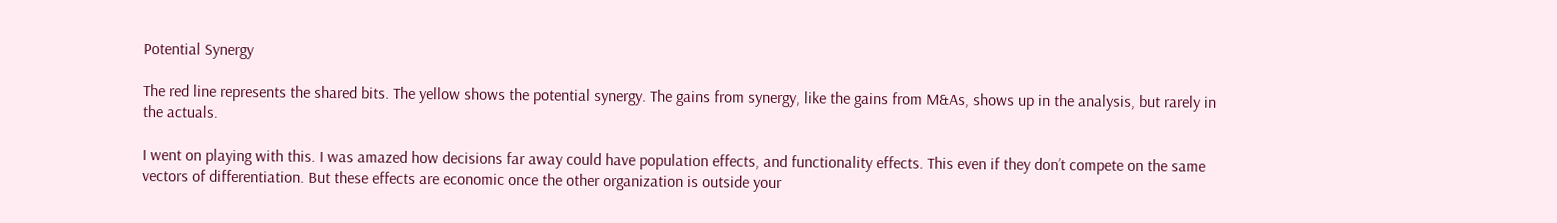Potential Synergy

The red line represents the shared bits. The yellow shows the potential synergy. The gains from synergy, like the gains from M&As, shows up in the analysis, but rarely in the actuals.

I went on playing with this. I was amazed how decisions far away could have population effects, and functionality effects. This even if they don’t compete on the same vectors of differentiation. But these effects are economic once the other organization is outside your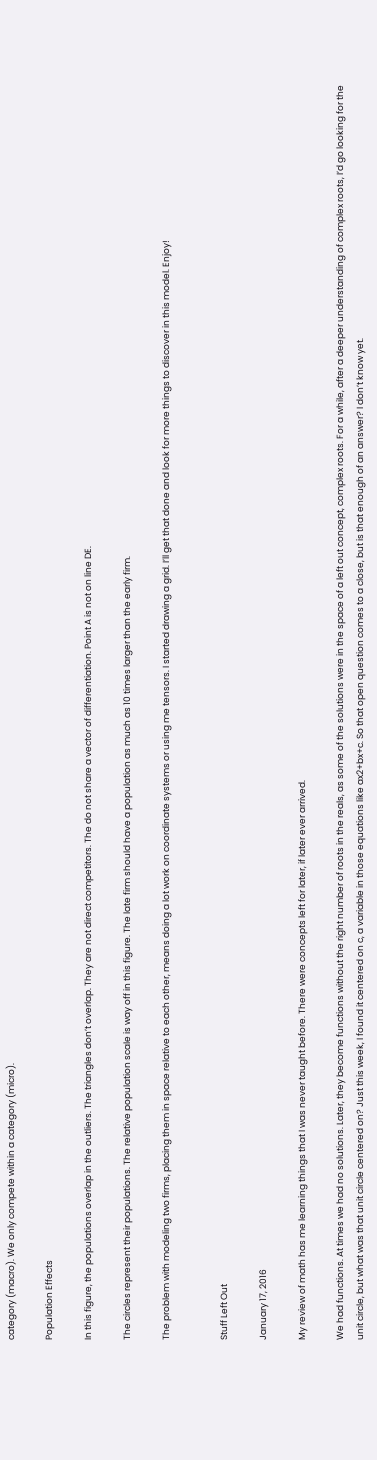category (macro). We only compete within a category (micro).

Population Effects

In this figure, the populations overlap in the outliers. The triangles don’t overlap. They are not direct competitors. The do not share a vector of differentiation. Point A is not on line DE.

The circles represent their populations. The relative population scale is way off in this figure. The late firm should have a population as much as 10 times larger than the early firm.

The problem with modeling two firms, placing them in space relative to each other, means doing a lot work on coordinate systems or using me tensors. I started drawing a grid. I’ll get that done and look for more things to discover in this model. Enjoy!


Stuff Left Out

January 17, 2016

My review of math has me learning things that I was never taught before. There were concepts left for later, if later ever arrived.

We had functions. At times we had no solutions. Later, they become functions without the right number of roots in the reals, as some of the solutions were in the space of a left out concept, complex roots. For a while, after a deeper understanding of complex roots, I’d go looking for the unit circle, but what was that unit circle centered on? Just this week, I found it centered on c, a variable in those equations like ax2+bx+c. So that open question comes to a close, but is that enough of an answer? I don’t know yet.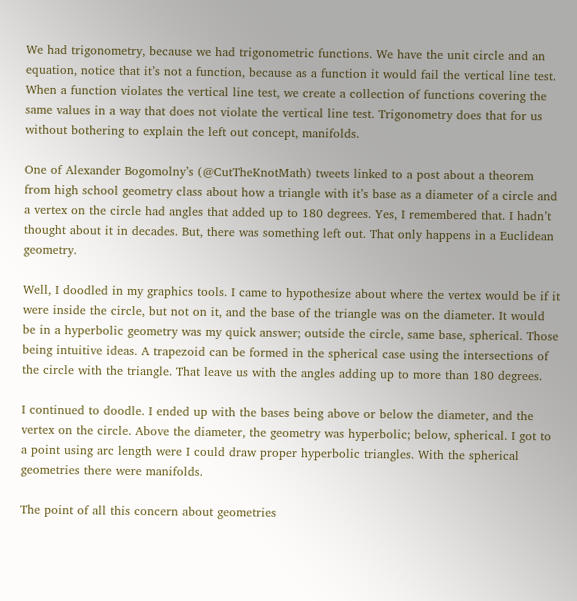We had trigonometry, because we had trigonometric functions. We have the unit circle and an equation, notice that it’s not a function, because as a function it would fail the vertical line test. When a function violates the vertical line test, we create a collection of functions covering the same values in a way that does not violate the vertical line test. Trigonometry does that for us without bothering to explain the left out concept, manifolds.

One of Alexander Bogomolny’s (@CutTheKnotMath) tweets linked to a post about a theorem from high school geometry class about how a triangle with it’s base as a diameter of a circle and a vertex on the circle had angles that added up to 180 degrees. Yes, I remembered that. I hadn’t thought about it in decades. But, there was something left out. That only happens in a Euclidean geometry.

Well, I doodled in my graphics tools. I came to hypothesize about where the vertex would be if it were inside the circle, but not on it, and the base of the triangle was on the diameter. It would be in a hyperbolic geometry was my quick answer; outside the circle, same base, spherical. Those being intuitive ideas. A trapezoid can be formed in the spherical case using the intersections of the circle with the triangle. That leave us with the angles adding up to more than 180 degrees.

I continued to doodle. I ended up with the bases being above or below the diameter, and the vertex on the circle. Above the diameter, the geometry was hyperbolic; below, spherical. I got to a point using arc length were I could draw proper hyperbolic triangles. With the spherical geometries there were manifolds.

The point of all this concern about geometries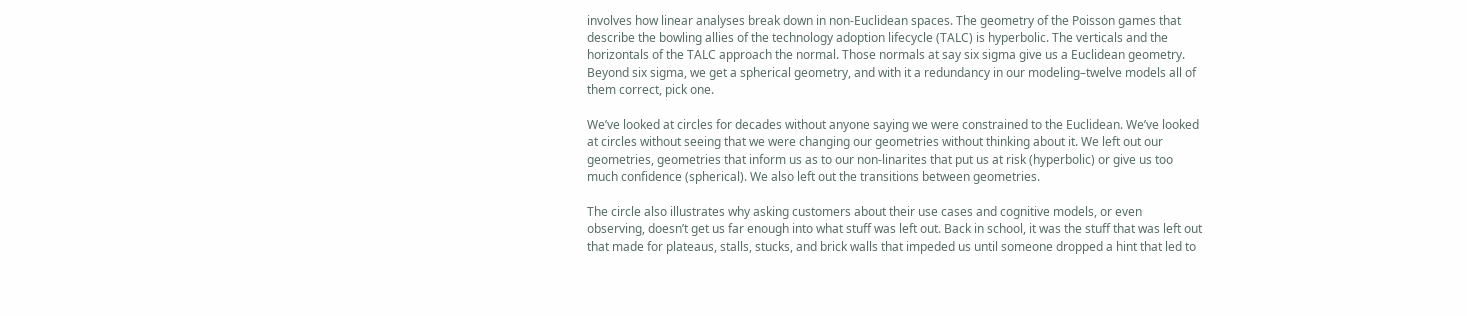involves how linear analyses break down in non-Euclidean spaces. The geometry of the Poisson games that describe the bowling allies of the technology adoption lifecycle (TALC) is hyperbolic. The verticals and the horizontals of the TALC approach the normal. Those normals at say six sigma give us a Euclidean geometry. Beyond six sigma, we get a spherical geometry, and with it a redundancy in our modeling–twelve models all of them correct, pick one.

We’ve looked at circles for decades without anyone saying we were constrained to the Euclidean. We’ve looked at circles without seeing that we were changing our geometries without thinking about it. We left out our geometries, geometries that inform us as to our non-linarites that put us at risk (hyperbolic) or give us too much confidence (spherical). We also left out the transitions between geometries.

The circle also illustrates why asking customers about their use cases and cognitive models, or even observing, doesn’t get us far enough into what stuff was left out. Back in school, it was the stuff that was left out that made for plateaus, stalls, stucks, and brick walls that impeded us until someone dropped a hint that led to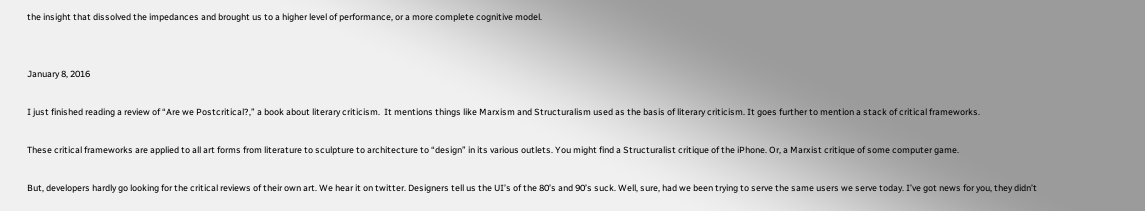the insight that dissolved the impedances and brought us to a higher level of performance, or a more complete cognitive model.


January 8, 2016

I just finished reading a review of “Are we Postcritical?,” a book about literary criticism.  It mentions things like Marxism and Structuralism used as the basis of literary criticism. It goes further to mention a stack of critical frameworks.

These critical frameworks are applied to all art forms from literature to sculpture to architecture to “design” in its various outlets. You might find a Structuralist critique of the iPhone. Or, a Marxist critique of some computer game.

But, developers hardly go looking for the critical reviews of their own art. We hear it on twitter. Designers tell us the UI’s of the 80’s and 90’s suck. Well, sure, had we been trying to serve the same users we serve today. I’ve got news for you, they didn’t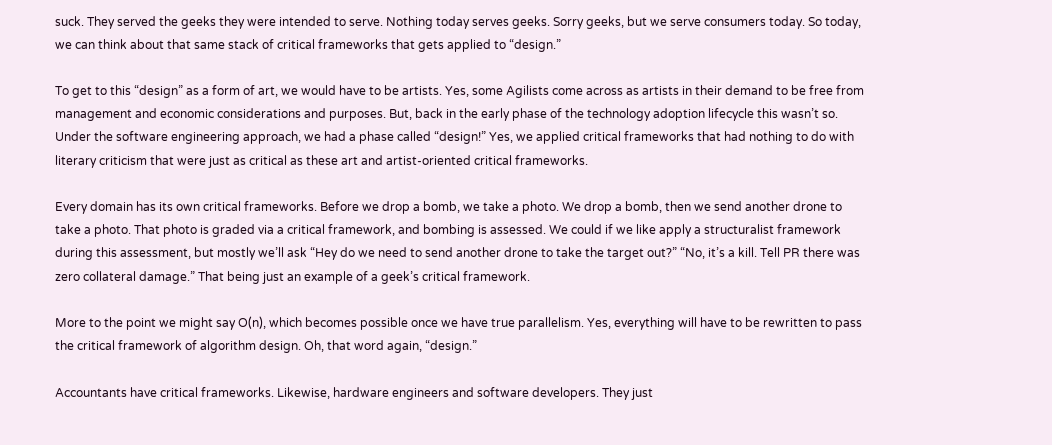suck. They served the geeks they were intended to serve. Nothing today serves geeks. Sorry geeks, but we serve consumers today. So today, we can think about that same stack of critical frameworks that gets applied to “design.”

To get to this “design” as a form of art, we would have to be artists. Yes, some Agilists come across as artists in their demand to be free from management and economic considerations and purposes. But, back in the early phase of the technology adoption lifecycle this wasn’t so. Under the software engineering approach, we had a phase called “design!” Yes, we applied critical frameworks that had nothing to do with literary criticism that were just as critical as these art and artist-oriented critical frameworks.

Every domain has its own critical frameworks. Before we drop a bomb, we take a photo. We drop a bomb, then we send another drone to take a photo. That photo is graded via a critical framework, and bombing is assessed. We could if we like apply a structuralist framework during this assessment, but mostly we’ll ask “Hey do we need to send another drone to take the target out?” “No, it’s a kill. Tell PR there was zero collateral damage.” That being just an example of a geek’s critical framework.

More to the point we might say O(n), which becomes possible once we have true parallelism. Yes, everything will have to be rewritten to pass the critical framework of algorithm design. Oh, that word again, “design.”

Accountants have critical frameworks. Likewise, hardware engineers and software developers. They just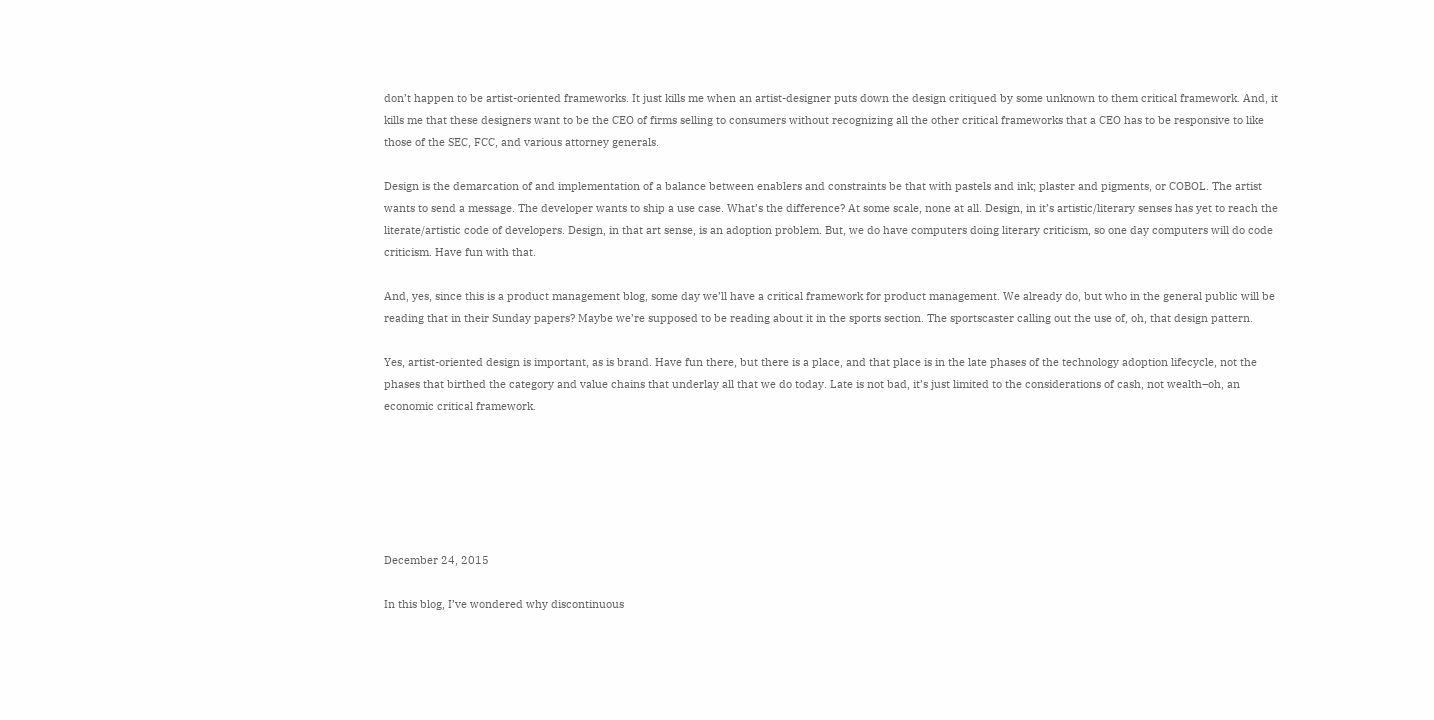don’t happen to be artist-oriented frameworks. It just kills me when an artist-designer puts down the design critiqued by some unknown to them critical framework. And, it kills me that these designers want to be the CEO of firms selling to consumers without recognizing all the other critical frameworks that a CEO has to be responsive to like those of the SEC, FCC, and various attorney generals.

Design is the demarcation of and implementation of a balance between enablers and constraints be that with pastels and ink; plaster and pigments, or COBOL. The artist wants to send a message. The developer wants to ship a use case. What’s the difference? At some scale, none at all. Design, in it’s artistic/literary senses has yet to reach the literate/artistic code of developers. Design, in that art sense, is an adoption problem. But, we do have computers doing literary criticism, so one day computers will do code criticism. Have fun with that.

And, yes, since this is a product management blog, some day we’ll have a critical framework for product management. We already do, but who in the general public will be reading that in their Sunday papers? Maybe we’re supposed to be reading about it in the sports section. The sportscaster calling out the use of, oh, that design pattern.

Yes, artist-oriented design is important, as is brand. Have fun there, but there is a place, and that place is in the late phases of the technology adoption lifecycle, not the phases that birthed the category and value chains that underlay all that we do today. Late is not bad, it’s just limited to the considerations of cash, not wealth–oh, an economic critical framework.






December 24, 2015

In this blog, I’ve wondered why discontinuous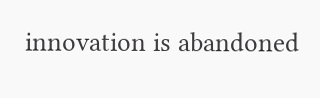innovation is abandoned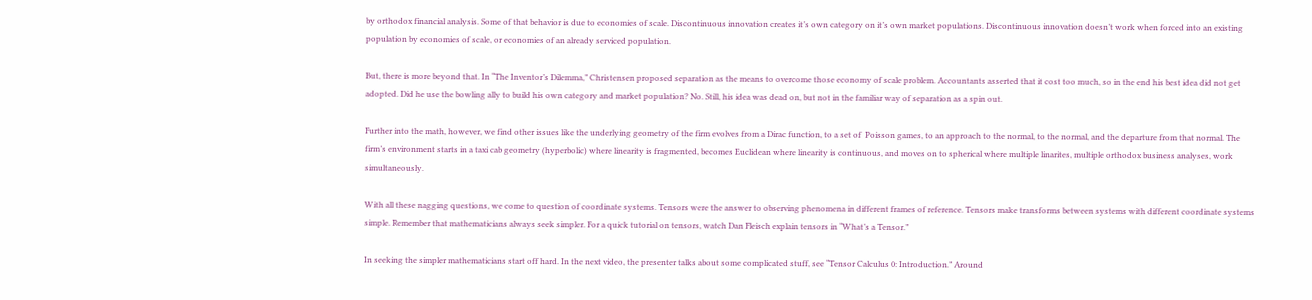by orthodox financial analysis. Some of that behavior is due to economies of scale. Discontinuous innovation creates it’s own category on it’s own market populations. Discontinuous innovation doesn’t work when forced into an existing population by economies of scale, or economies of an already serviced population.

But, there is more beyond that. In “The Inventor’s Dilemma,” Christensen proposed separation as the means to overcome those economy of scale problem. Accountants asserted that it cost too much, so in the end his best idea did not get adopted. Did he use the bowling ally to build his own category and market population? No. Still, his idea was dead on, but not in the familiar way of separation as a spin out.

Further into the math, however, we find other issues like the underlying geometry of the firm evolves from a Dirac function, to a set of  Poisson games, to an approach to the normal, to the normal, and the departure from that normal. The firm’s environment starts in a taxi cab geometry (hyperbolic) where linearity is fragmented, becomes Euclidean where linearity is continuous, and moves on to spherical where multiple linarites, multiple orthodox business analyses, work simultaneously.

With all these nagging questions, we come to question of coordinate systems. Tensors were the answer to observing phenomena in different frames of reference. Tensors make transforms between systems with different coordinate systems simple. Remember that mathematicians always seek simpler. For a quick tutorial on tensors, watch Dan Fleisch explain tensors in “What’s a Tensor.”

In seeking the simpler mathematicians start off hard. In the next video, the presenter talks about some complicated stuff, see “Tensor Calculus 0: Introduction.” Around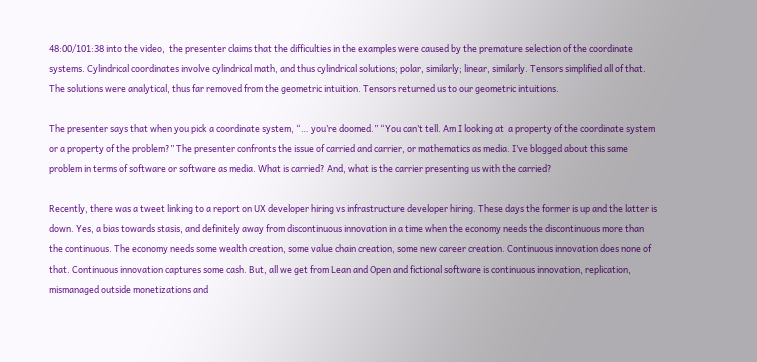48:00/101:38 into the video,  the presenter claims that the difficulties in the examples were caused by the premature selection of the coordinate systems. Cylindrical coordinates involve cylindrical math, and thus cylindrical solutions; polar, similarly; linear, similarly. Tensors simplified all of that. The solutions were analytical, thus far removed from the geometric intuition. Tensors returned us to our geometric intuitions.

The presenter says that when you pick a coordinate system, “… you’re doomed.” “You can’t tell. Am I looking at  a property of the coordinate system or a property of the problem?” The presenter confronts the issue of carried and carrier, or mathematics as media. I’ve blogged about this same problem in terms of software or software as media. What is carried? And, what is the carrier presenting us with the carried?

Recently, there was a tweet linking to a report on UX developer hiring vs infrastructure developer hiring. These days the former is up and the latter is down. Yes, a bias towards stasis, and definitely away from discontinuous innovation in a time when the economy needs the discontinuous more than the continuous. The economy needs some wealth creation, some value chain creation, some new career creation. Continuous innovation does none of that. Continuous innovation captures some cash. But, all we get from Lean and Open and fictional software is continuous innovation, replication, mismanaged outside monetizations and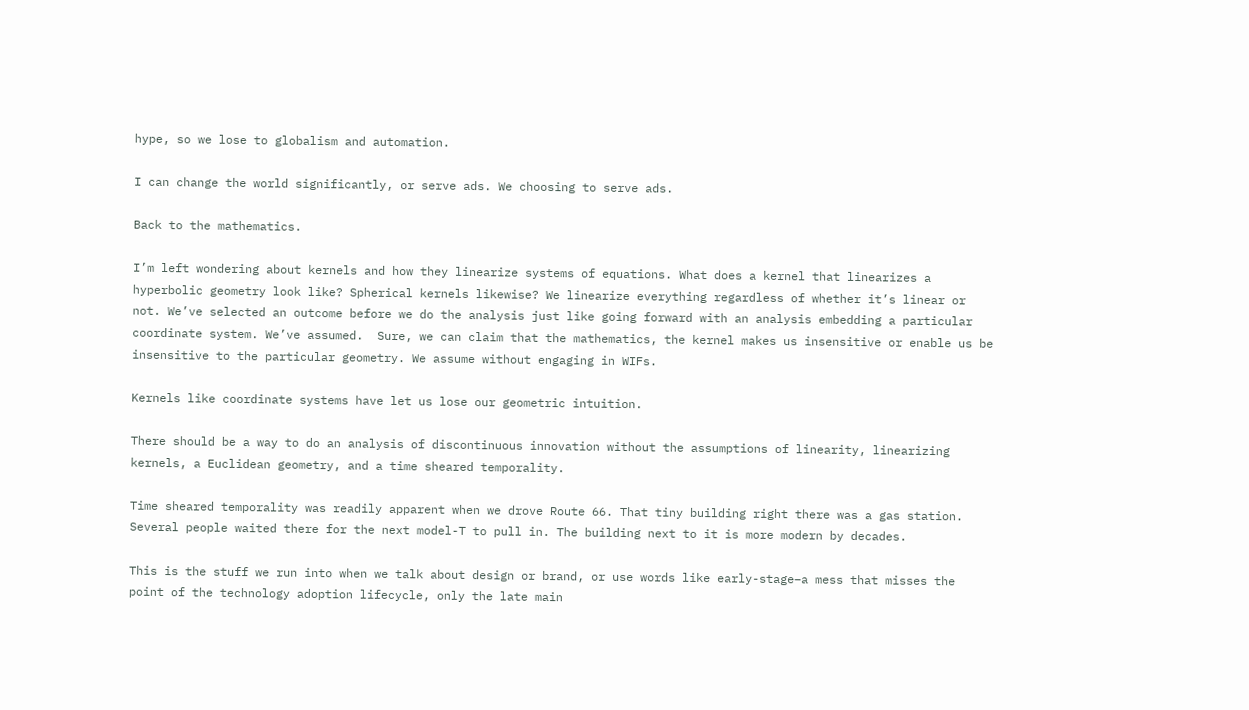hype, so we lose to globalism and automation.

I can change the world significantly, or serve ads. We choosing to serve ads.

Back to the mathematics.

I’m left wondering about kernels and how they linearize systems of equations. What does a kernel that linearizes a hyperbolic geometry look like? Spherical kernels likewise? We linearize everything regardless of whether it’s linear or not. We’ve selected an outcome before we do the analysis just like going forward with an analysis embedding a particular coordinate system. We’ve assumed.  Sure, we can claim that the mathematics, the kernel makes us insensitive or enable us be insensitive to the particular geometry. We assume without engaging in WIFs.

Kernels like coordinate systems have let us lose our geometric intuition.

There should be a way to do an analysis of discontinuous innovation without the assumptions of linearity, linearizing kernels, a Euclidean geometry, and a time sheared temporality.

Time sheared temporality was readily apparent when we drove Route 66. That tiny building right there was a gas station. Several people waited there for the next model-T to pull in. The building next to it is more modern by decades.

This is the stuff we run into when we talk about design or brand, or use words like early-stage–a mess that misses the point of the technology adoption lifecycle, only the late main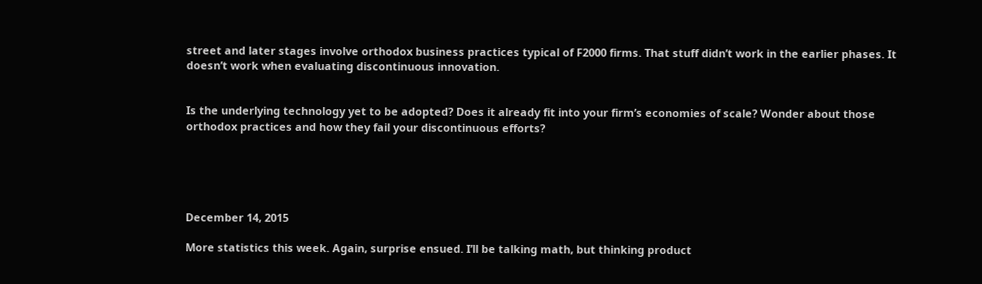street and later stages involve orthodox business practices typical of F2000 firms. That stuff didn’t work in the earlier phases. It doesn’t work when evaluating discontinuous innovation.


Is the underlying technology yet to be adopted? Does it already fit into your firm’s economies of scale? Wonder about those orthodox practices and how they fail your discontinuous efforts?





December 14, 2015

More statistics this week. Again, surprise ensued. I’ll be talking math, but thinking product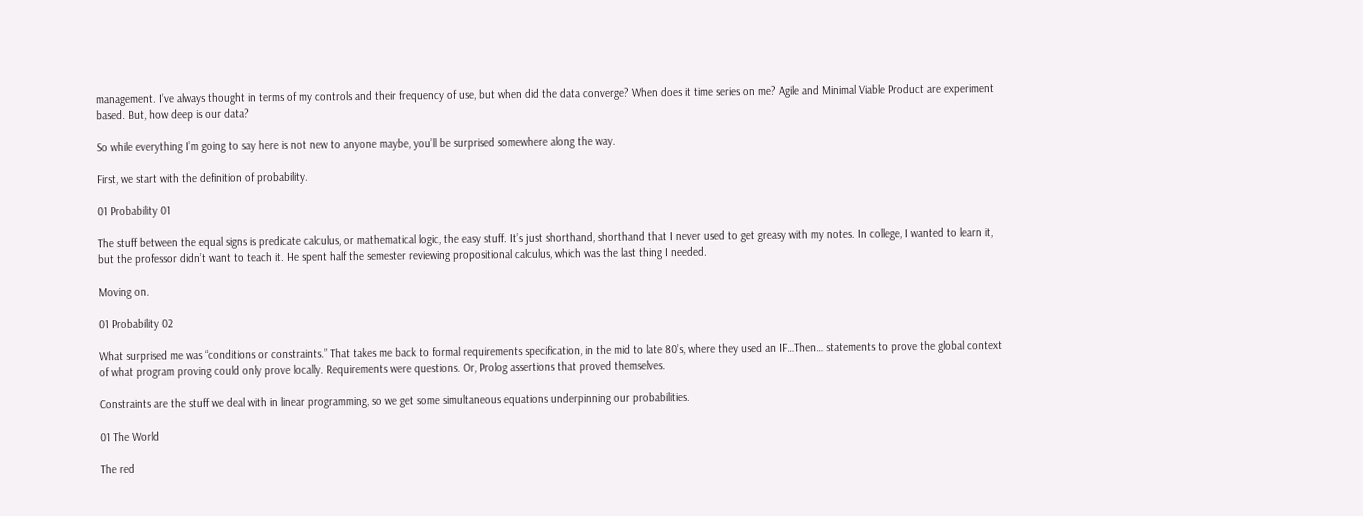management. I’ve always thought in terms of my controls and their frequency of use, but when did the data converge? When does it time series on me? Agile and Minimal Viable Product are experiment based. But, how deep is our data?

So while everything I’m going to say here is not new to anyone maybe, you’ll be surprised somewhere along the way.

First, we start with the definition of probability.

01 Probability 01

The stuff between the equal signs is predicate calculus, or mathematical logic, the easy stuff. It’s just shorthand, shorthand that I never used to get greasy with my notes. In college, I wanted to learn it, but the professor didn’t want to teach it. He spent half the semester reviewing propositional calculus, which was the last thing I needed.

Moving on.

01 Probability 02

What surprised me was “conditions or constraints.” That takes me back to formal requirements specification, in the mid to late 80’s, where they used an IF…Then… statements to prove the global context of what program proving could only prove locally. Requirements were questions. Or, Prolog assertions that proved themselves.

Constraints are the stuff we deal with in linear programming, so we get some simultaneous equations underpinning our probabilities.

01 The World

The red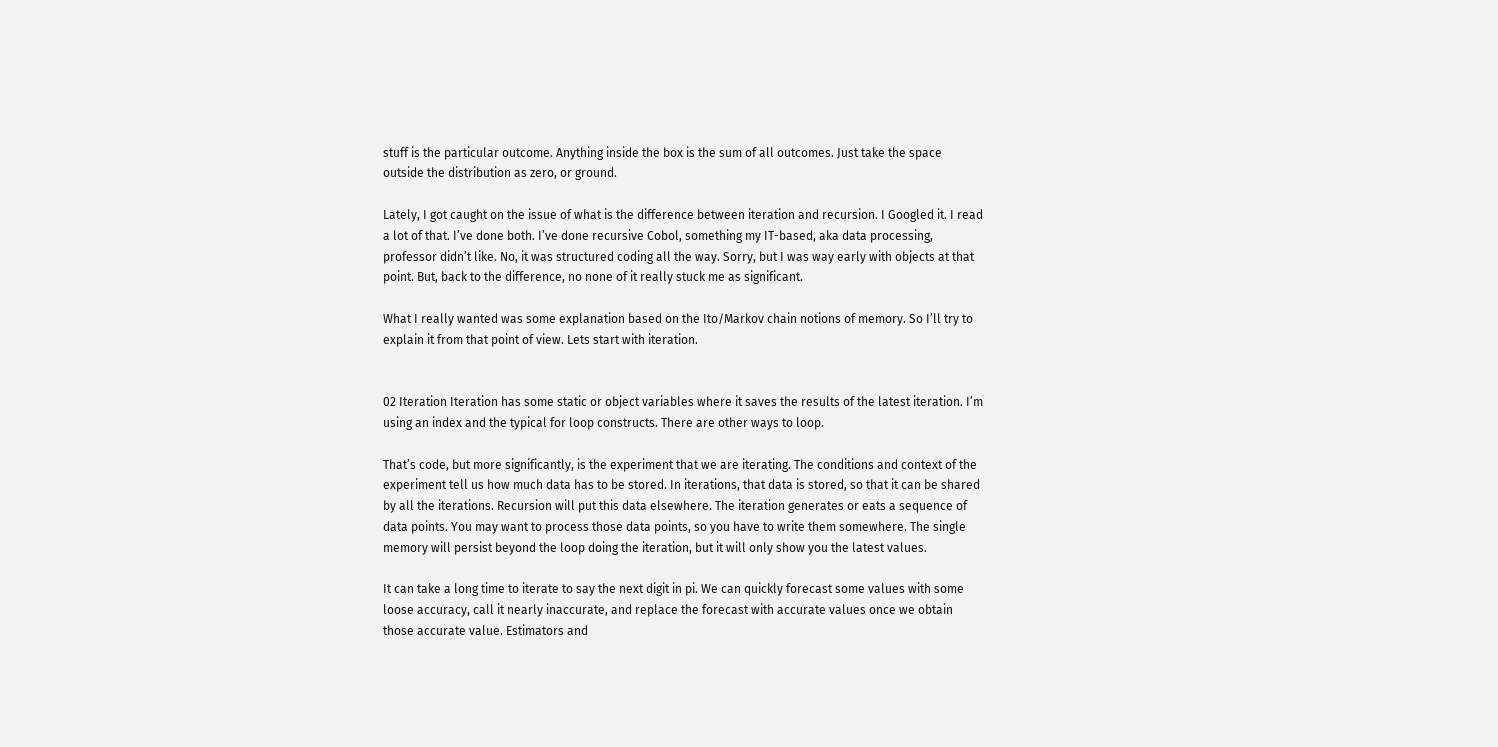stuff is the particular outcome. Anything inside the box is the sum of all outcomes. Just take the space outside the distribution as zero, or ground.

Lately, I got caught on the issue of what is the difference between iteration and recursion. I Googled it. I read a lot of that. I’ve done both. I’ve done recursive Cobol, something my IT-based, aka data processing, professor didn’t like. No, it was structured coding all the way. Sorry, but I was way early with objects at that point. But, back to the difference, no none of it really stuck me as significant.

What I really wanted was some explanation based on the Ito/Markov chain notions of memory. So I’ll try to explain it from that point of view. Lets start with iteration.


02 Iteration Iteration has some static or object variables where it saves the results of the latest iteration. I’m using an index and the typical for loop constructs. There are other ways to loop.

That’s code, but more significantly, is the experiment that we are iterating. The conditions and context of the experiment tell us how much data has to be stored. In iterations, that data is stored, so that it can be shared by all the iterations. Recursion will put this data elsewhere. The iteration generates or eats a sequence of data points. You may want to process those data points, so you have to write them somewhere. The single memory will persist beyond the loop doing the iteration, but it will only show you the latest values.

It can take a long time to iterate to say the next digit in pi. We can quickly forecast some values with some loose accuracy, call it nearly inaccurate, and replace the forecast with accurate values once we obtain those accurate value. Estimators and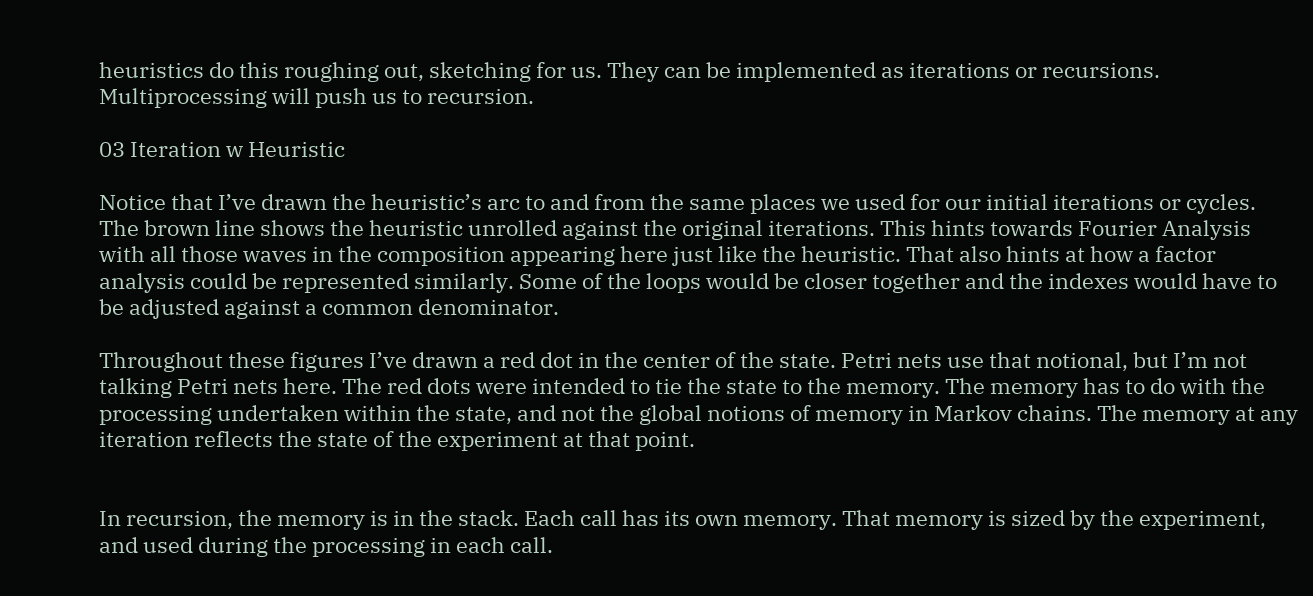heuristics do this roughing out, sketching for us. They can be implemented as iterations or recursions. Multiprocessing will push us to recursion.

03 Iteration w Heuristic

Notice that I’ve drawn the heuristic’s arc to and from the same places we used for our initial iterations or cycles. The brown line shows the heuristic unrolled against the original iterations. This hints towards Fourier Analysis with all those waves in the composition appearing here just like the heuristic. That also hints at how a factor analysis could be represented similarly. Some of the loops would be closer together and the indexes would have to be adjusted against a common denominator.

Throughout these figures I’ve drawn a red dot in the center of the state. Petri nets use that notional, but I’m not talking Petri nets here. The red dots were intended to tie the state to the memory. The memory has to do with the processing undertaken within the state, and not the global notions of memory in Markov chains. The memory at any iteration reflects the state of the experiment at that point.


In recursion, the memory is in the stack. Each call has its own memory. That memory is sized by the experiment, and used during the processing in each call.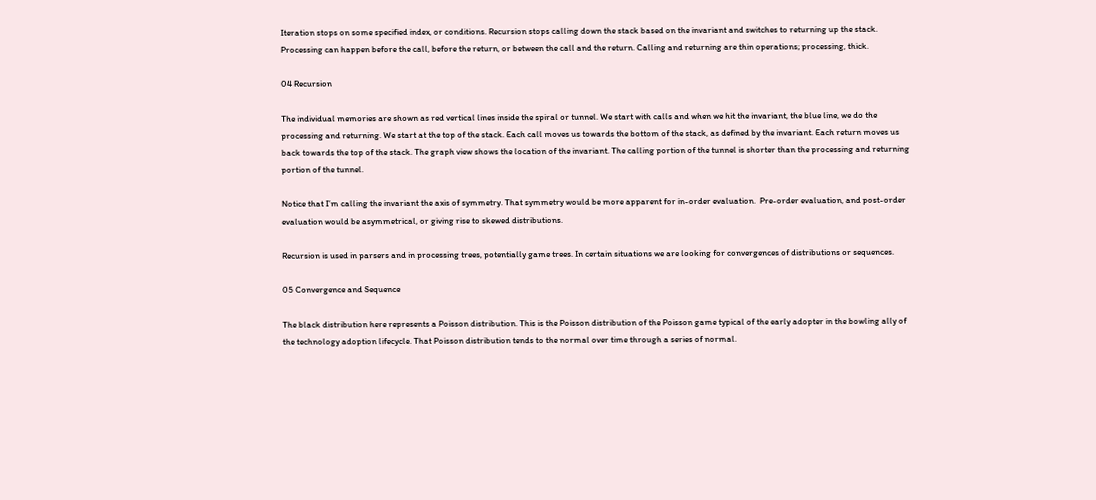Iteration stops on some specified index, or conditions. Recursion stops calling down the stack based on the invariant and switches to returning up the stack. Processing can happen before the call, before the return, or between the call and the return. Calling and returning are thin operations; processing, thick.

04 Recursion

The individual memories are shown as red vertical lines inside the spiral or tunnel. We start with calls and when we hit the invariant, the blue line, we do the processing and returning. We start at the top of the stack. Each call moves us towards the bottom of the stack, as defined by the invariant. Each return moves us back towards the top of the stack. The graph view shows the location of the invariant. The calling portion of the tunnel is shorter than the processing and returning portion of the tunnel.

Notice that I’m calling the invariant the axis of symmetry. That symmetry would be more apparent for in-order evaluation.  Pre-order evaluation, and post-order evaluation would be asymmetrical, or giving rise to skewed distributions.

Recursion is used in parsers and in processing trees, potentially game trees. In certain situations we are looking for convergences of distributions or sequences.

05 Convergence and Sequence

The black distribution here represents a Poisson distribution. This is the Poisson distribution of the Poisson game typical of the early adopter in the bowling ally of the technology adoption lifecycle. That Poisson distribution tends to the normal over time through a series of normal.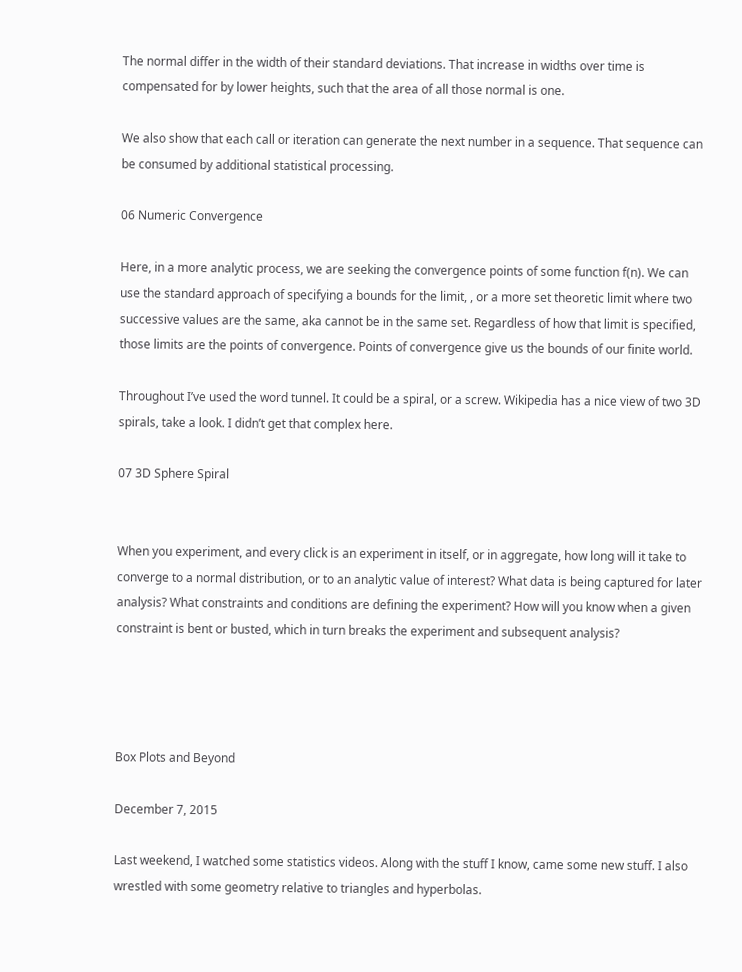The normal differ in the width of their standard deviations. That increase in widths over time is compensated for by lower heights, such that the area of all those normal is one.

We also show that each call or iteration can generate the next number in a sequence. That sequence can be consumed by additional statistical processing.

06 Numeric Convergence

Here, in a more analytic process, we are seeking the convergence points of some function f(n). We can use the standard approach of specifying a bounds for the limit, , or a more set theoretic limit where two successive values are the same, aka cannot be in the same set. Regardless of how that limit is specified, those limits are the points of convergence. Points of convergence give us the bounds of our finite world.

Throughout I’ve used the word tunnel. It could be a spiral, or a screw. Wikipedia has a nice view of two 3D spirals, take a look. I didn’t get that complex here.

07 3D Sphere Spiral


When you experiment, and every click is an experiment in itself, or in aggregate, how long will it take to converge to a normal distribution, or to an analytic value of interest? What data is being captured for later analysis? What constraints and conditions are defining the experiment? How will you know when a given constraint is bent or busted, which in turn breaks the experiment and subsequent analysis?




Box Plots and Beyond

December 7, 2015

Last weekend, I watched some statistics videos. Along with the stuff I know, came some new stuff. I also wrestled with some geometry relative to triangles and hyperbolas.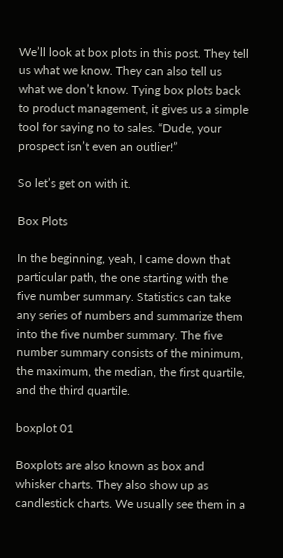We’ll look at box plots in this post. They tell us what we know. They can also tell us what we don’t know. Tying box plots back to product management, it gives us a simple tool for saying no to sales. “Dude, your prospect isn’t even an outlier!”

So let’s get on with it.

Box Plots

In the beginning, yeah, I came down that particular path, the one starting with the five number summary. Statistics can take any series of numbers and summarize them into the five number summary. The five number summary consists of the minimum, the maximum, the median, the first quartile, and the third quartile.

boxplot 01

Boxplots are also known as box and whisker charts. They also show up as candlestick charts. We usually see them in a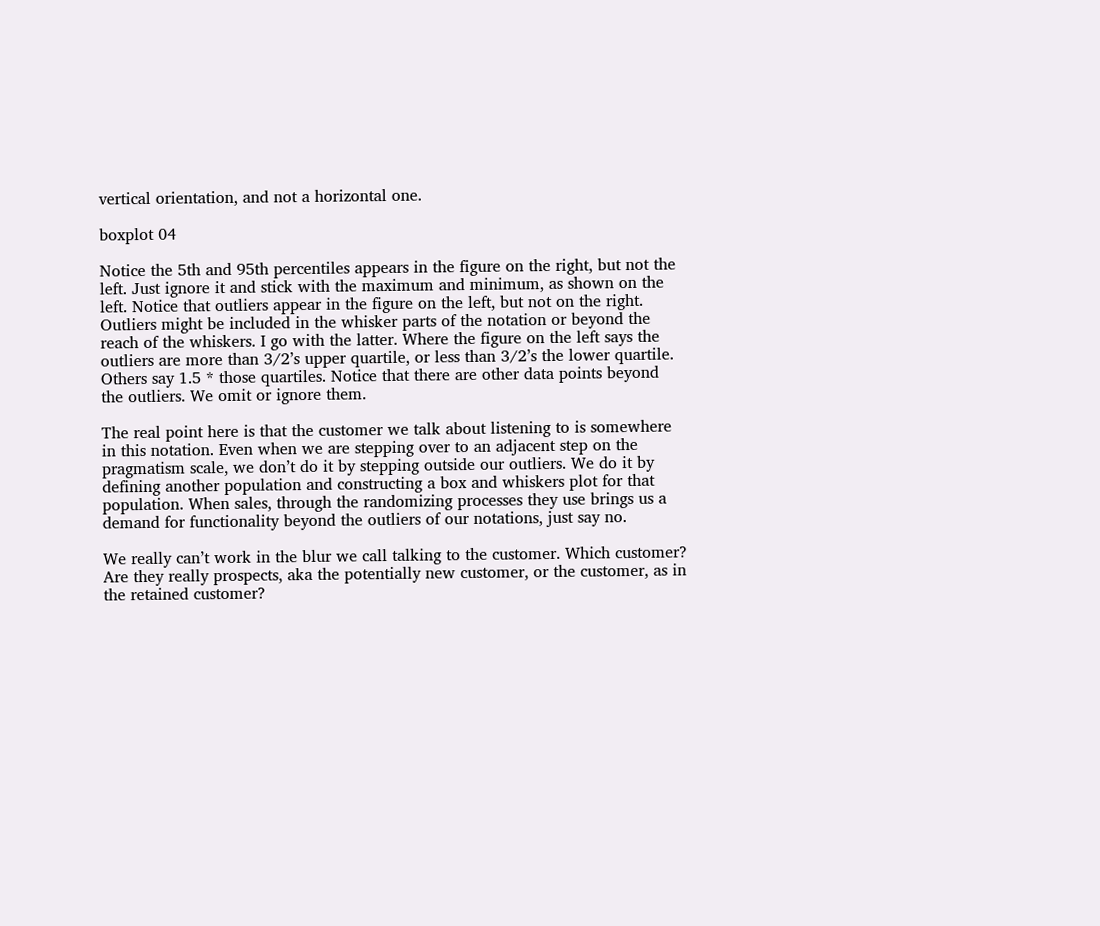vertical orientation, and not a horizontal one.

boxplot 04

Notice the 5th and 95th percentiles appears in the figure on the right, but not the left. Just ignore it and stick with the maximum and minimum, as shown on the left. Notice that outliers appear in the figure on the left, but not on the right. Outliers might be included in the whisker parts of the notation or beyond the reach of the whiskers. I go with the latter. Where the figure on the left says the outliers are more than 3/2’s upper quartile, or less than 3/2’s the lower quartile. Others say 1.5 * those quartiles. Notice that there are other data points beyond the outliers. We omit or ignore them.

The real point here is that the customer we talk about listening to is somewhere in this notation. Even when we are stepping over to an adjacent step on the pragmatism scale, we don’t do it by stepping outside our outliers. We do it by defining another population and constructing a box and whiskers plot for that population. When sales, through the randomizing processes they use brings us a demand for functionality beyond the outliers of our notations, just say no.

We really can’t work in the blur we call talking to the customer. Which customer? Are they really prospects, aka the potentially new customer, or the customer, as in the retained customer?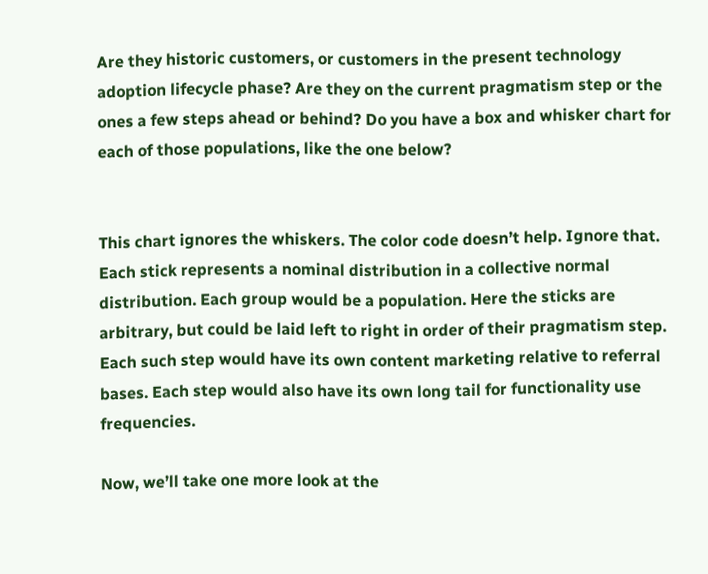Are they historic customers, or customers in the present technology adoption lifecycle phase? Are they on the current pragmatism step or the ones a few steps ahead or behind? Do you have a box and whisker chart for each of those populations, like the one below?


This chart ignores the whiskers. The color code doesn’t help. Ignore that. Each stick represents a nominal distribution in a collective normal distribution. Each group would be a population. Here the sticks are arbitrary, but could be laid left to right in order of their pragmatism step. Each such step would have its own content marketing relative to referral bases. Each step would also have its own long tail for functionality use frequencies.

Now, we’ll take one more look at the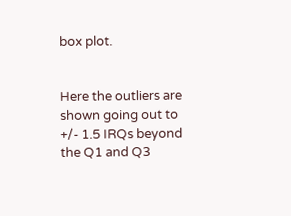box plot.


Here the outliers are shown going out to +/- 1.5 IRQs beyond the Q1 and Q3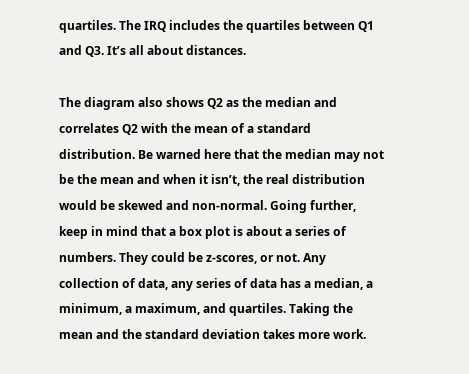quartiles. The IRQ includes the quartiles between Q1 and Q3. It’s all about distances.

The diagram also shows Q2 as the median and correlates Q2 with the mean of a standard distribution. Be warned here that the median may not be the mean and when it isn’t, the real distribution would be skewed and non-normal. Going further, keep in mind that a box plot is about a series of numbers. They could be z-scores, or not. Any collection of data, any series of data has a median, a minimum, a maximum, and quartiles. Taking the mean and the standard deviation takes more work.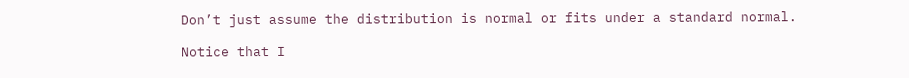Don’t just assume the distribution is normal or fits under a standard normal.

Notice that I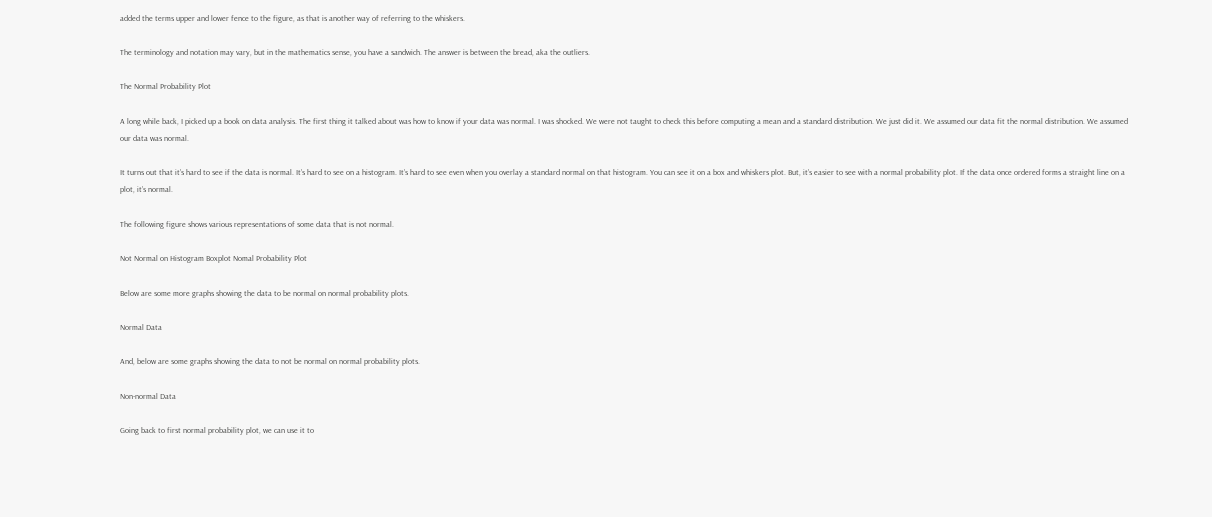added the terms upper and lower fence to the figure, as that is another way of referring to the whiskers.

The terminology and notation may vary, but in the mathematics sense, you have a sandwich. The answer is between the bread, aka the outliers.

The Normal Probability Plot

A long while back, I picked up a book on data analysis. The first thing it talked about was how to know if your data was normal. I was shocked. We were not taught to check this before computing a mean and a standard distribution. We just did it. We assumed our data fit the normal distribution. We assumed our data was normal.

It turns out that it’s hard to see if the data is normal. It’s hard to see on a histogram. It’s hard to see even when you overlay a standard normal on that histogram. You can see it on a box and whiskers plot. But, it’s easier to see with a normal probability plot. If the data once ordered forms a straight line on a plot, it’s normal.

The following figure shows various representations of some data that is not normal.

Not Normal on Histogram Boxplot Nomal Probability Plot

Below are some more graphs showing the data to be normal on normal probability plots.

Normal Data

And, below are some graphs showing the data to not be normal on normal probability plots.

Non-normal Data

Going back to first normal probability plot, we can use it to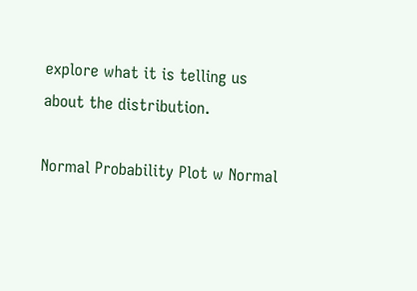explore what it is telling us about the distribution.

Normal Probability Plot w Normal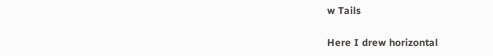w Tails

Here I drew horizontal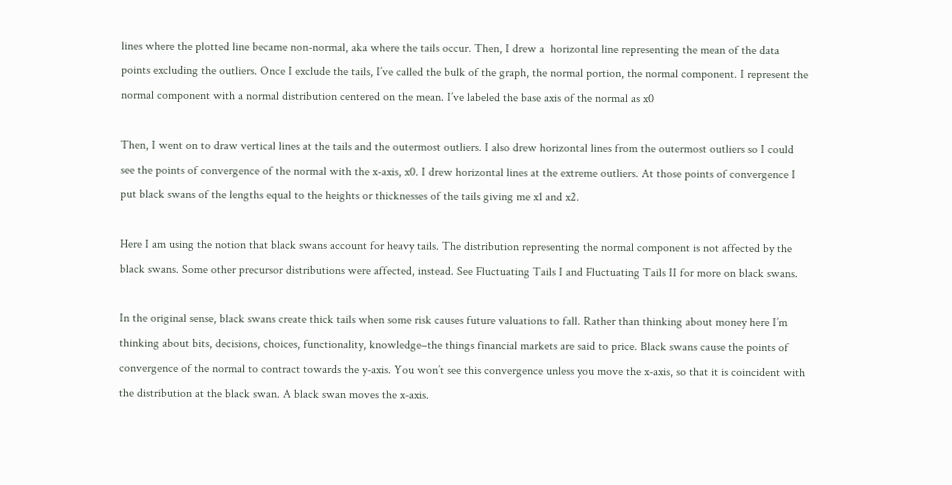lines where the plotted line became non-normal, aka where the tails occur. Then, I drew a  horizontal line representing the mean of the data points excluding the outliers. Once I exclude the tails, I’ve called the bulk of the graph, the normal portion, the normal component. I represent the normal component with a normal distribution centered on the mean. I’ve labeled the base axis of the normal as x0

Then, I went on to draw vertical lines at the tails and the outermost outliers. I also drew horizontal lines from the outermost outliers so I could see the points of convergence of the normal with the x-axis, x0. I drew horizontal lines at the extreme outliers. At those points of convergence I put black swans of the lengths equal to the heights or thicknesses of the tails giving me x1 and x2.

Here I am using the notion that black swans account for heavy tails. The distribution representing the normal component is not affected by the black swans. Some other precursor distributions were affected, instead. See Fluctuating Tails I and Fluctuating Tails II for more on black swans.

In the original sense, black swans create thick tails when some risk causes future valuations to fall. Rather than thinking about money here I’m thinking about bits, decisions, choices, functionality, knowledge–the things financial markets are said to price. Black swans cause the points of convergence of the normal to contract towards the y-axis. You won’t see this convergence unless you move the x-axis, so that it is coincident with the distribution at the black swan. A black swan moves the x-axis.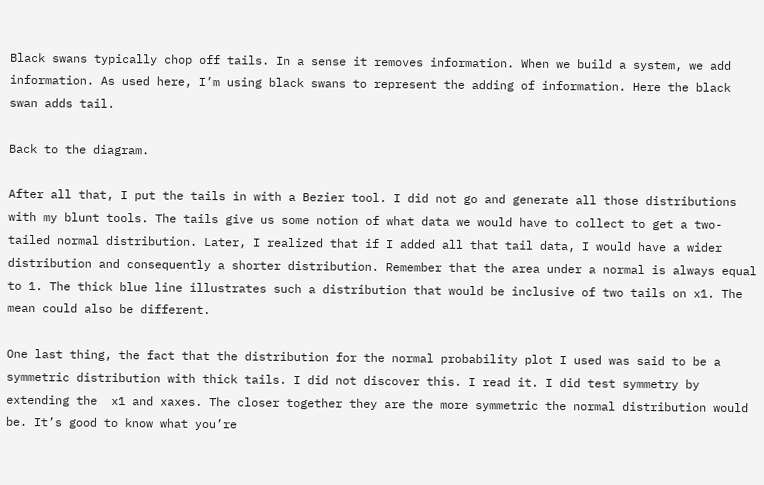Black swans typically chop off tails. In a sense it removes information. When we build a system, we add information. As used here, I’m using black swans to represent the adding of information. Here the black swan adds tail.

Back to the diagram.

After all that, I put the tails in with a Bezier tool. I did not go and generate all those distributions with my blunt tools. The tails give us some notion of what data we would have to collect to get a two-tailed normal distribution. Later, I realized that if I added all that tail data, I would have a wider distribution and consequently a shorter distribution. Remember that the area under a normal is always equal to 1. The thick blue line illustrates such a distribution that would be inclusive of two tails on x1. The mean could also be different.

One last thing, the fact that the distribution for the normal probability plot I used was said to be a symmetric distribution with thick tails. I did not discover this. I read it. I did test symmetry by extending the  x1 and xaxes. The closer together they are the more symmetric the normal distribution would be. It’s good to know what you’re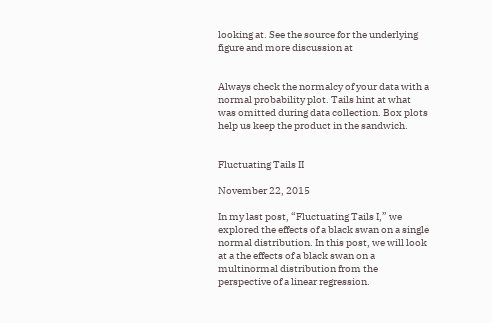looking at. See the source for the underlying figure and more discussion at


Always check the normalcy of your data with a normal probability plot. Tails hint at what was omitted during data collection. Box plots help us keep the product in the sandwich.


Fluctuating Tails II

November 22, 2015

In my last post, “Fluctuating Tails I,” we explored the effects of a black swan on a single normal distribution. In this post, we will look at a the effects of a black swan on a multinormal distribution from the perspective of a linear regression.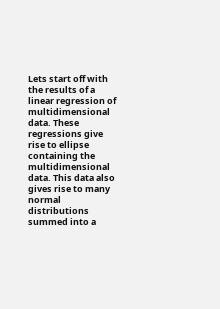Lets start off with the results of a linear regression of multidimensional data. These regressions give rise to ellipse containing the multidimensional data. This data also gives rise to many normal distributions summed into a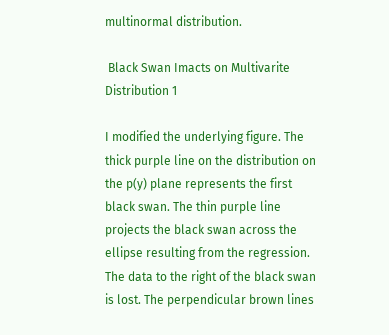multinormal distribution.

 Black Swan Imacts on Multivarite Distribution 1

I modified the underlying figure. The thick purple line on the distribution on the p(y) plane represents the first black swan. The thin purple line projects the black swan across the ellipse resulting from the regression. The data to the right of the black swan is lost. The perpendicular brown lines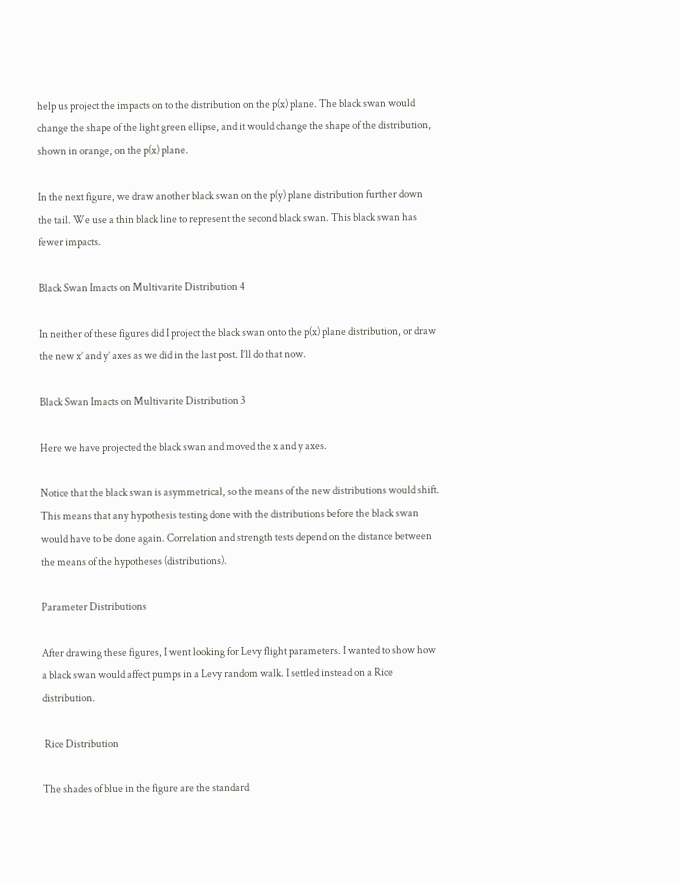help us project the impacts on to the distribution on the p(x) plane. The black swan would change the shape of the light green ellipse, and it would change the shape of the distribution, shown in orange, on the p(x) plane.

In the next figure, we draw another black swan on the p(y) plane distribution further down the tail. We use a thin black line to represent the second black swan. This black swan has fewer impacts.

Black Swan Imacts on Multivarite Distribution 4

In neither of these figures did I project the black swan onto the p(x) plane distribution, or draw the new x’ and y’ axes as we did in the last post. I’ll do that now.

Black Swan Imacts on Multivarite Distribution 3

Here we have projected the black swan and moved the x and y axes.

Notice that the black swan is asymmetrical, so the means of the new distributions would shift. This means that any hypothesis testing done with the distributions before the black swan would have to be done again. Correlation and strength tests depend on the distance between the means of the hypotheses (distributions).

Parameter Distributions

After drawing these figures, I went looking for Levy flight parameters. I wanted to show how a black swan would affect pumps in a Levy random walk. I settled instead on a Rice distribution.

 Rice Distribution

The shades of blue in the figure are the standard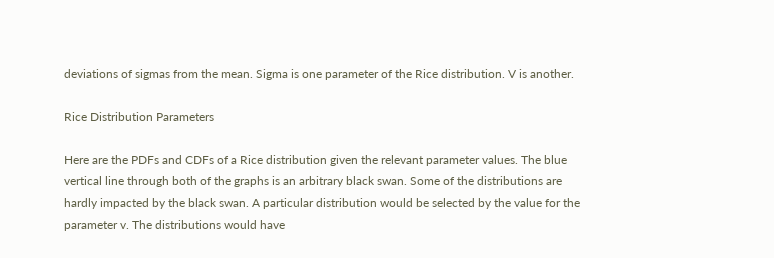deviations of sigmas from the mean. Sigma is one parameter of the Rice distribution. V is another.

Rice Distribution Parameters

Here are the PDFs and CDFs of a Rice distribution given the relevant parameter values. The blue vertical line through both of the graphs is an arbitrary black swan. Some of the distributions are hardly impacted by the black swan. A particular distribution would be selected by the value for the parameter v. The distributions would have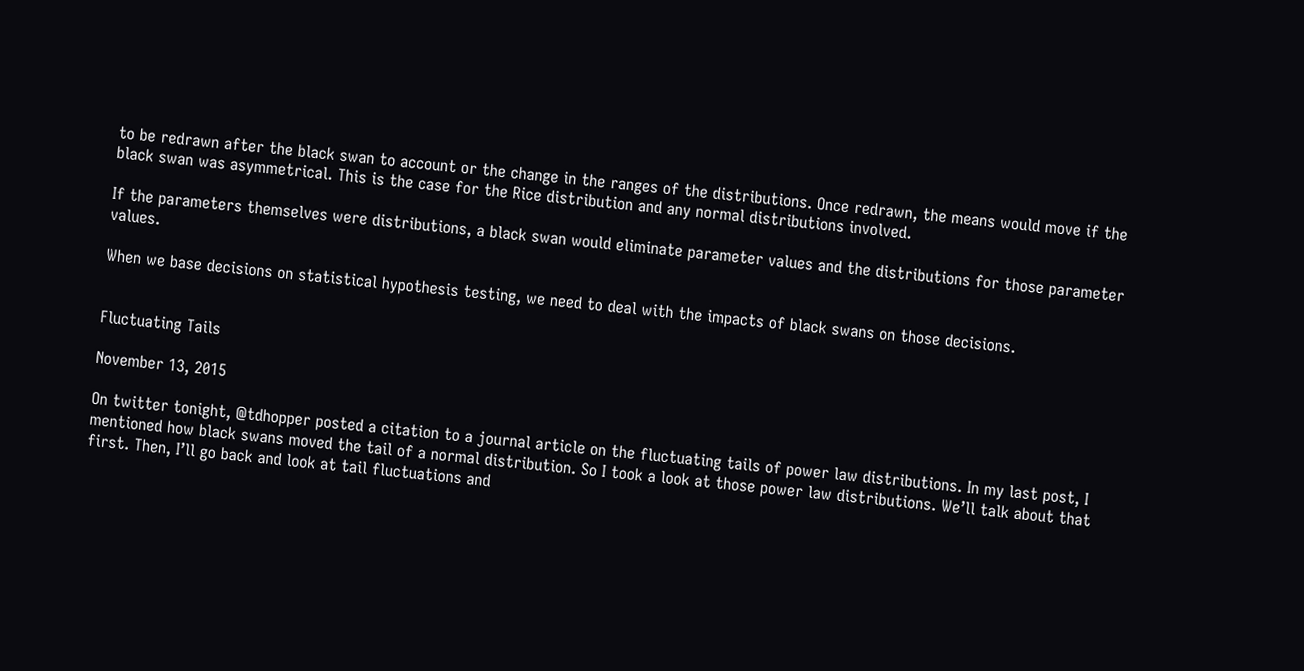to be redrawn after the black swan to account or the change in the ranges of the distributions. Once redrawn, the means would move if the black swan was asymmetrical. This is the case for the Rice distribution and any normal distributions involved.

If the parameters themselves were distributions, a black swan would eliminate parameter values and the distributions for those parameter values.

When we base decisions on statistical hypothesis testing, we need to deal with the impacts of black swans on those decisions.


Fluctuating Tails

November 13, 2015

On twitter tonight, @tdhopper posted a citation to a journal article on the fluctuating tails of power law distributions. In my last post, I mentioned how black swans moved the tail of a normal distribution. So I took a look at those power law distributions. We’ll talk about that first. Then, I’ll go back and look at tail fluctuations and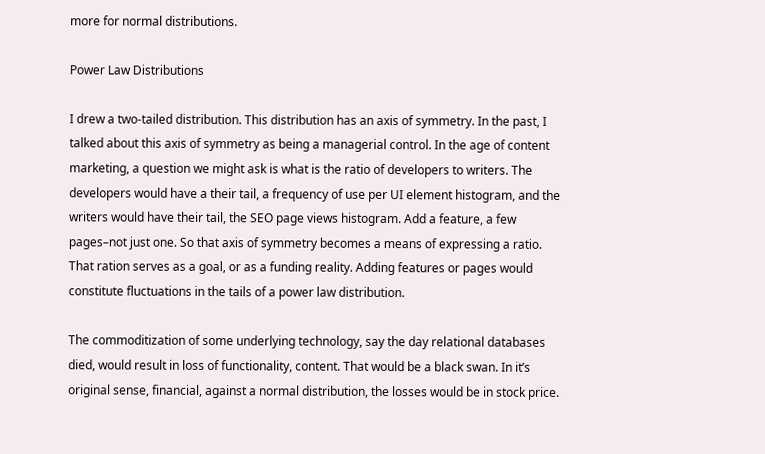more for normal distributions.

Power Law Distributions

I drew a two-tailed distribution. This distribution has an axis of symmetry. In the past, I talked about this axis of symmetry as being a managerial control. In the age of content marketing, a question we might ask is what is the ratio of developers to writers. The developers would have a their tail, a frequency of use per UI element histogram, and the writers would have their tail, the SEO page views histogram. Add a feature, a few pages–not just one. So that axis of symmetry becomes a means of expressing a ratio. That ration serves as a goal, or as a funding reality. Adding features or pages would constitute fluctuations in the tails of a power law distribution.

The commoditization of some underlying technology, say the day relational databases died, would result in loss of functionality, content. That would be a black swan. In it’s original sense, financial, against a normal distribution, the losses would be in stock price.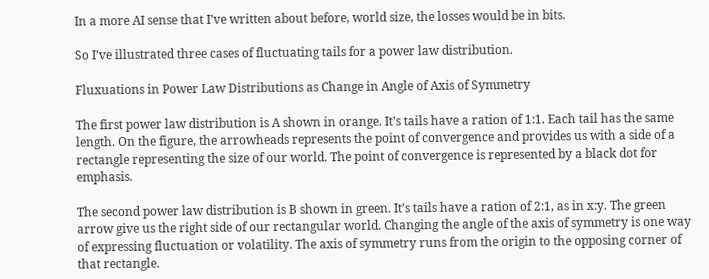In a more AI sense that I’ve written about before, world size, the losses would be in bits.

So I’ve illustrated three cases of fluctuating tails for a power law distribution.

Fluxuations in Power Law Distributions as Change in Angle of Axis of Symmetry

The first power law distribution is A shown in orange. It’s tails have a ration of 1:1. Each tail has the same length. On the figure, the arrowheads represents the point of convergence and provides us with a side of a rectangle representing the size of our world. The point of convergence is represented by a black dot for emphasis.

The second power law distribution is B shown in green. It’s tails have a ration of 2:1, as in x:y. The green arrow give us the right side of our rectangular world. Changing the angle of the axis of symmetry is one way of expressing fluctuation or volatility. The axis of symmetry runs from the origin to the opposing corner of that rectangle.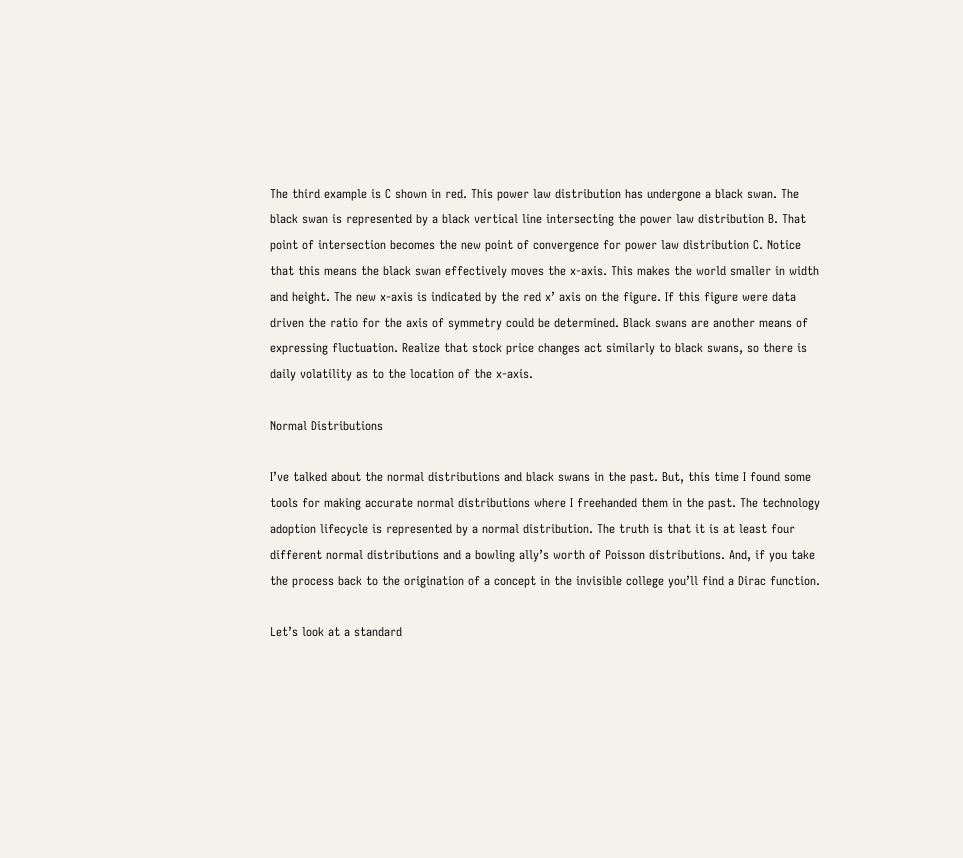The third example is C shown in red. This power law distribution has undergone a black swan. The black swan is represented by a black vertical line intersecting the power law distribution B. That point of intersection becomes the new point of convergence for power law distribution C. Notice that this means the black swan effectively moves the x-axis. This makes the world smaller in width and height. The new x-axis is indicated by the red x’ axis on the figure. If this figure were data driven the ratio for the axis of symmetry could be determined. Black swans are another means of expressing fluctuation. Realize that stock price changes act similarly to black swans, so there is daily volatility as to the location of the x-axis.

Normal Distributions

I’ve talked about the normal distributions and black swans in the past. But, this time I found some tools for making accurate normal distributions where I freehanded them in the past. The technology adoption lifecycle is represented by a normal distribution. The truth is that it is at least four different normal distributions and a bowling ally’s worth of Poisson distributions. And, if you take the process back to the origination of a concept in the invisible college you’ll find a Dirac function.

Let’s look at a standard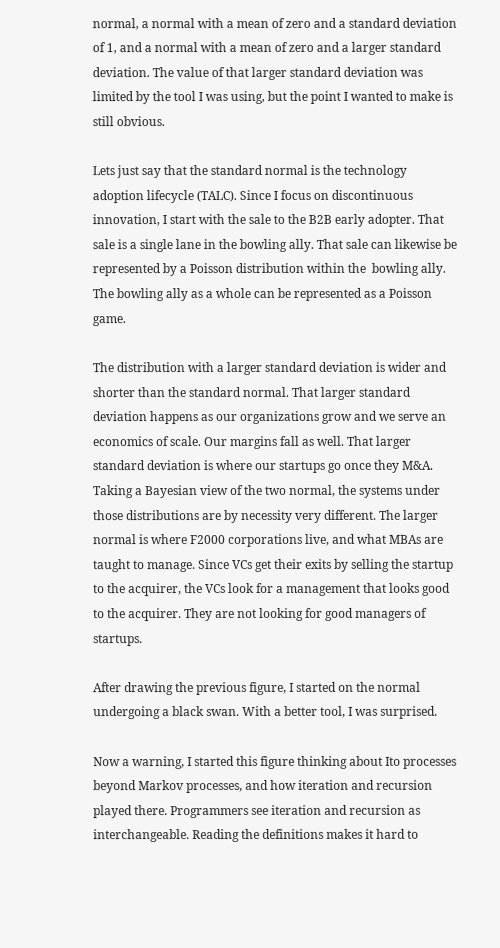normal, a normal with a mean of zero and a standard deviation of 1, and a normal with a mean of zero and a larger standard deviation. The value of that larger standard deviation was limited by the tool I was using, but the point I wanted to make is still obvious.

Lets just say that the standard normal is the technology adoption lifecycle (TALC). Since I focus on discontinuous innovation, I start with the sale to the B2B early adopter. That sale is a single lane in the bowling ally. That sale can likewise be represented by a Poisson distribution within the  bowling ally. The bowling ally as a whole can be represented as a Poisson game.

The distribution with a larger standard deviation is wider and shorter than the standard normal. That larger standard deviation happens as our organizations grow and we serve an economics of scale. Our margins fall as well. That larger standard deviation is where our startups go once they M&A. Taking a Bayesian view of the two normal, the systems under those distributions are by necessity very different. The larger normal is where F2000 corporations live, and what MBAs are taught to manage. Since VCs get their exits by selling the startup to the acquirer, the VCs look for a management that looks good to the acquirer. They are not looking for good managers of startups.

After drawing the previous figure, I started on the normal undergoing a black swan. With a better tool, I was surprised.

Now a warning, I started this figure thinking about Ito processes beyond Markov processes, and how iteration and recursion played there. Programmers see iteration and recursion as interchangeable. Reading the definitions makes it hard to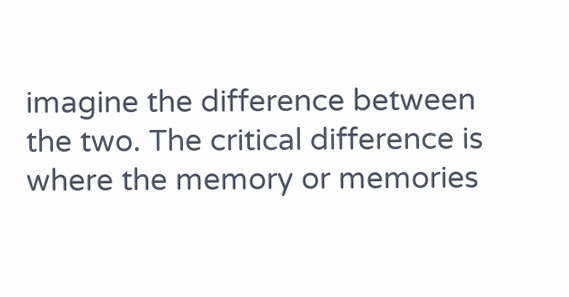imagine the difference between the two. The critical difference is where the memory or memories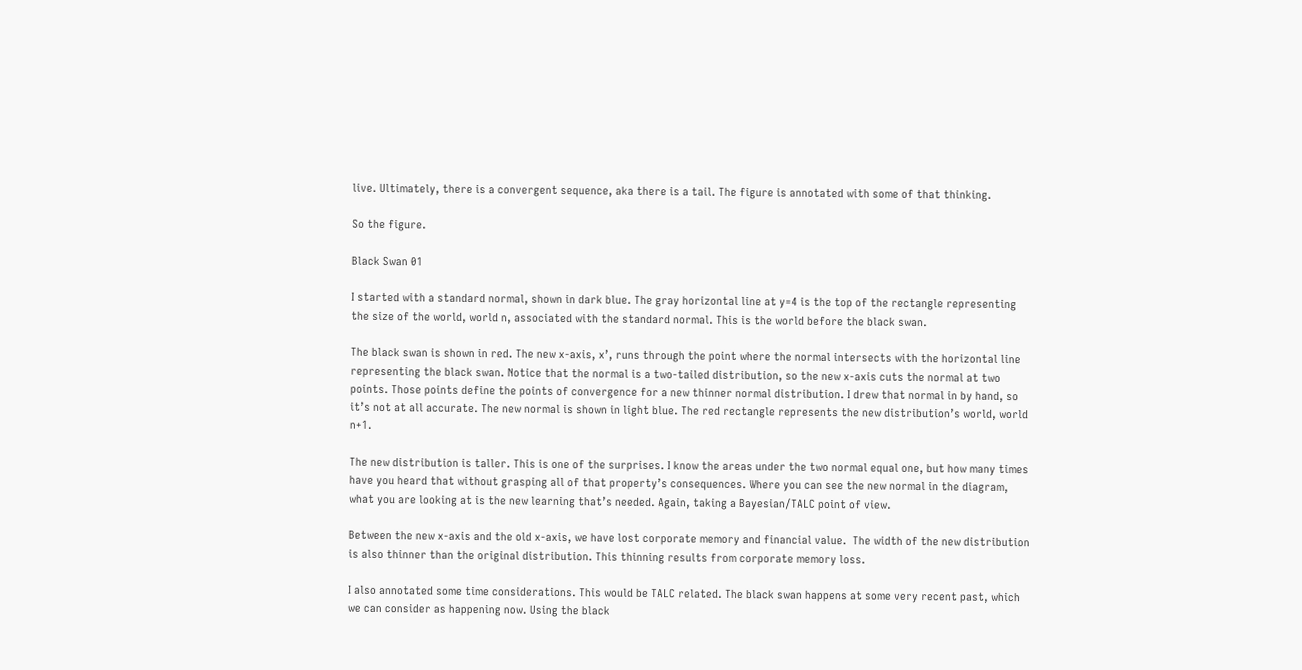live. Ultimately, there is a convergent sequence, aka there is a tail. The figure is annotated with some of that thinking.

So the figure.

Black Swan 01

I started with a standard normal, shown in dark blue. The gray horizontal line at y=4 is the top of the rectangle representing the size of the world, world n, associated with the standard normal. This is the world before the black swan.

The black swan is shown in red. The new x-axis, x’, runs through the point where the normal intersects with the horizontal line representing the black swan. Notice that the normal is a two-tailed distribution, so the new x-axis cuts the normal at two points. Those points define the points of convergence for a new thinner normal distribution. I drew that normal in by hand, so it’s not at all accurate. The new normal is shown in light blue. The red rectangle represents the new distribution’s world, world n+1.

The new distribution is taller. This is one of the surprises. I know the areas under the two normal equal one, but how many times have you heard that without grasping all of that property’s consequences. Where you can see the new normal in the diagram, what you are looking at is the new learning that’s needed. Again, taking a Bayesian/TALC point of view.

Between the new x-axis and the old x-axis, we have lost corporate memory and financial value.  The width of the new distribution is also thinner than the original distribution. This thinning results from corporate memory loss.

I also annotated some time considerations. This would be TALC related. The black swan happens at some very recent past, which we can consider as happening now. Using the black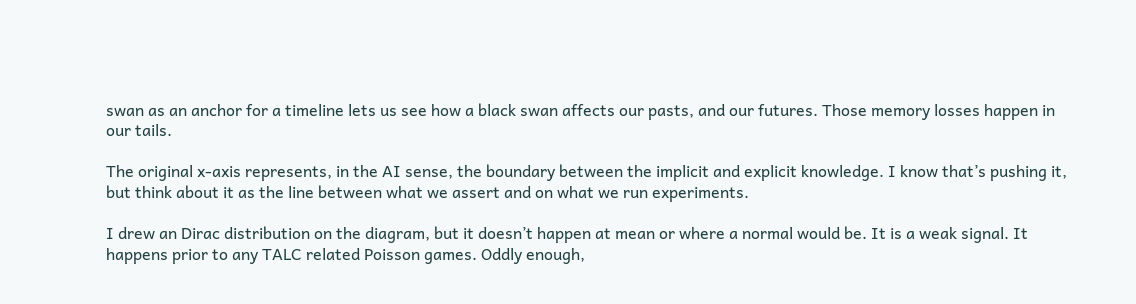swan as an anchor for a timeline lets us see how a black swan affects our pasts, and our futures. Those memory losses happen in our tails.

The original x-axis represents, in the AI sense, the boundary between the implicit and explicit knowledge. I know that’s pushing it, but think about it as the line between what we assert and on what we run experiments.

I drew an Dirac distribution on the diagram, but it doesn’t happen at mean or where a normal would be. It is a weak signal. It happens prior to any TALC related Poisson games. Oddly enough,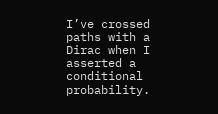I’ve crossed paths with a Dirac when I asserted a conditional probability.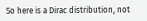So here is a Dirac distribution, not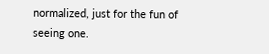normalized, just for the fun of seeing one.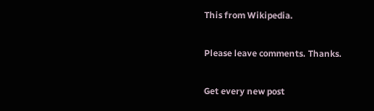This from Wikipedia.


Please leave comments. Thanks.


Get every new post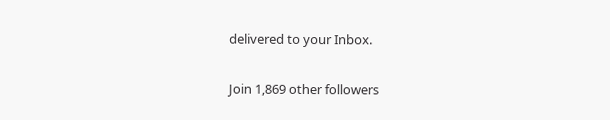delivered to your Inbox.

Join 1,869 other followers